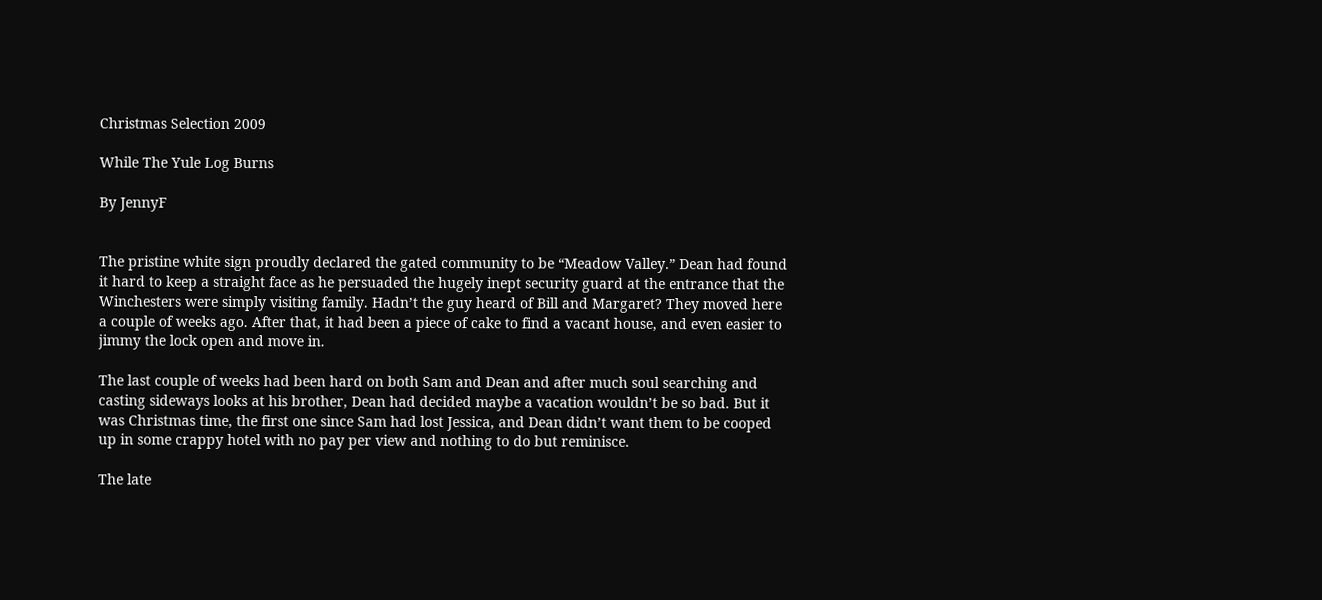Christmas Selection 2009

While The Yule Log Burns

By JennyF


The pristine white sign proudly declared the gated community to be “Meadow Valley.” Dean had found it hard to keep a straight face as he persuaded the hugely inept security guard at the entrance that the Winchesters were simply visiting family. Hadn’t the guy heard of Bill and Margaret? They moved here a couple of weeks ago. After that, it had been a piece of cake to find a vacant house, and even easier to jimmy the lock open and move in.

The last couple of weeks had been hard on both Sam and Dean and after much soul searching and casting sideways looks at his brother, Dean had decided maybe a vacation wouldn’t be so bad. But it was Christmas time, the first one since Sam had lost Jessica, and Dean didn’t want them to be cooped up in some crappy hotel with no pay per view and nothing to do but reminisce.

The late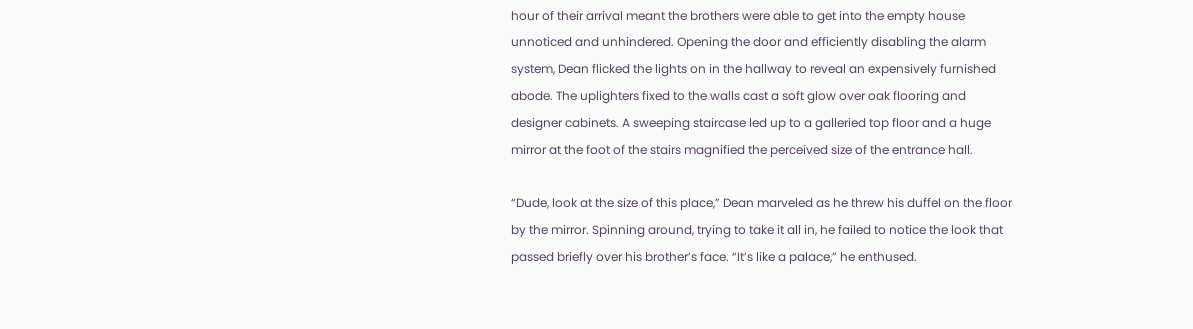hour of their arrival meant the brothers were able to get into the empty house unnoticed and unhindered. Opening the door and efficiently disabling the alarm system, Dean flicked the lights on in the hallway to reveal an expensively furnished abode. The uplighters fixed to the walls cast a soft glow over oak flooring and designer cabinets. A sweeping staircase led up to a galleried top floor and a huge mirror at the foot of the stairs magnified the perceived size of the entrance hall.

“Dude, look at the size of this place,” Dean marveled as he threw his duffel on the floor by the mirror. Spinning around, trying to take it all in, he failed to notice the look that passed briefly over his brother’s face. “It’s like a palace,” he enthused.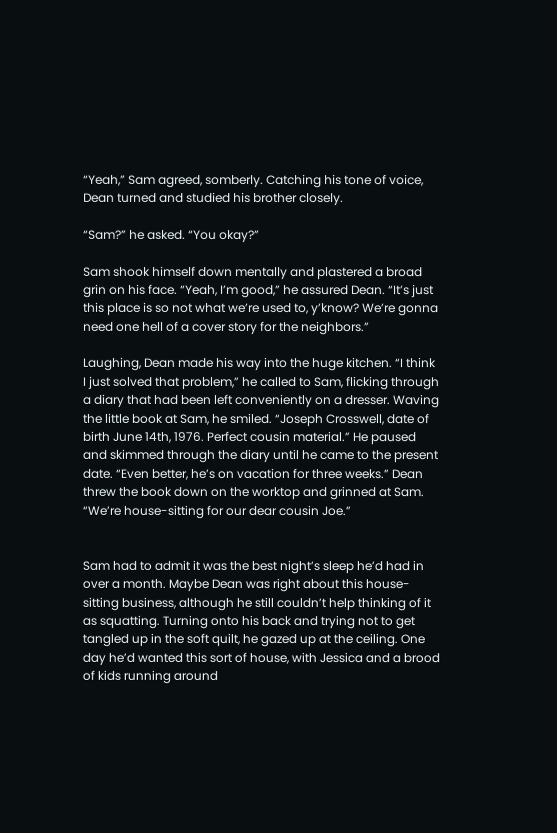“Yeah,” Sam agreed, somberly. Catching his tone of voice, Dean turned and studied his brother closely.

“Sam?” he asked. “You okay?”

Sam shook himself down mentally and plastered a broad grin on his face. “Yeah, I’m good,” he assured Dean. “It’s just this place is so not what we’re used to, y’know? We’re gonna need one hell of a cover story for the neighbors.”

Laughing, Dean made his way into the huge kitchen. “I think I just solved that problem,” he called to Sam, flicking through a diary that had been left conveniently on a dresser. Waving the little book at Sam, he smiled. “Joseph Crosswell, date of birth June 14th, 1976. Perfect cousin material.” He paused and skimmed through the diary until he came to the present date. “Even better, he’s on vacation for three weeks.” Dean threw the book down on the worktop and grinned at Sam. “We’re house-sitting for our dear cousin Joe.”


Sam had to admit it was the best night’s sleep he’d had in over a month. Maybe Dean was right about this house-sitting business, although he still couldn’t help thinking of it as squatting. Turning onto his back and trying not to get tangled up in the soft quilt, he gazed up at the ceiling. One day he’d wanted this sort of house, with Jessica and a brood of kids running around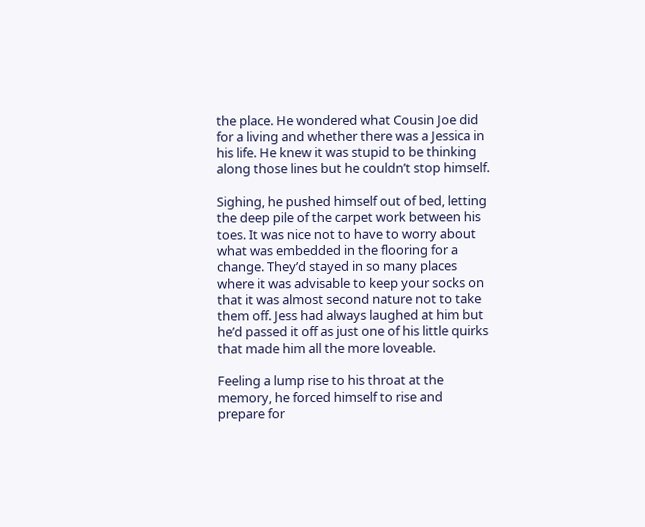the place. He wondered what Cousin Joe did for a living and whether there was a Jessica in his life. He knew it was stupid to be thinking along those lines but he couldn’t stop himself.

Sighing, he pushed himself out of bed, letting the deep pile of the carpet work between his toes. It was nice not to have to worry about what was embedded in the flooring for a change. They’d stayed in so many places where it was advisable to keep your socks on that it was almost second nature not to take them off. Jess had always laughed at him but he’d passed it off as just one of his little quirks that made him all the more loveable.

Feeling a lump rise to his throat at the memory, he forced himself to rise and prepare for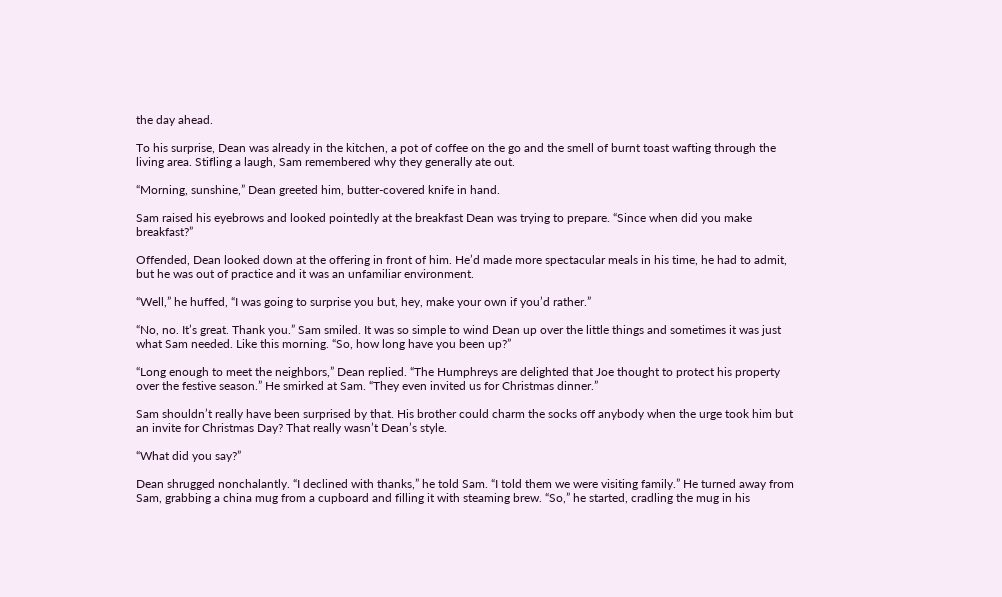the day ahead.

To his surprise, Dean was already in the kitchen, a pot of coffee on the go and the smell of burnt toast wafting through the living area. Stifling a laugh, Sam remembered why they generally ate out.

“Morning, sunshine,” Dean greeted him, butter-covered knife in hand.

Sam raised his eyebrows and looked pointedly at the breakfast Dean was trying to prepare. “Since when did you make breakfast?”

Offended, Dean looked down at the offering in front of him. He’d made more spectacular meals in his time, he had to admit, but he was out of practice and it was an unfamiliar environment.

“Well,” he huffed, “I was going to surprise you but, hey, make your own if you’d rather.”

“No, no. It’s great. Thank you.” Sam smiled. It was so simple to wind Dean up over the little things and sometimes it was just what Sam needed. Like this morning. “So, how long have you been up?”

“Long enough to meet the neighbors,” Dean replied. “The Humphreys are delighted that Joe thought to protect his property over the festive season.” He smirked at Sam. “They even invited us for Christmas dinner.”

Sam shouldn’t really have been surprised by that. His brother could charm the socks off anybody when the urge took him but an invite for Christmas Day? That really wasn’t Dean’s style.

“What did you say?”

Dean shrugged nonchalantly. “I declined with thanks,” he told Sam. “I told them we were visiting family.” He turned away from Sam, grabbing a china mug from a cupboard and filling it with steaming brew. “So,” he started, cradling the mug in his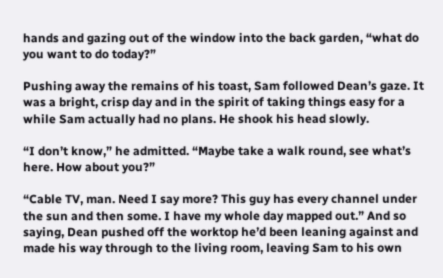hands and gazing out of the window into the back garden, “what do you want to do today?”

Pushing away the remains of his toast, Sam followed Dean’s gaze. It was a bright, crisp day and in the spirit of taking things easy for a while Sam actually had no plans. He shook his head slowly.

“I don’t know,” he admitted. “Maybe take a walk round, see what’s here. How about you?”

“Cable TV, man. Need I say more? This guy has every channel under the sun and then some. I have my whole day mapped out.” And so saying, Dean pushed off the worktop he’d been leaning against and made his way through to the living room, leaving Sam to his own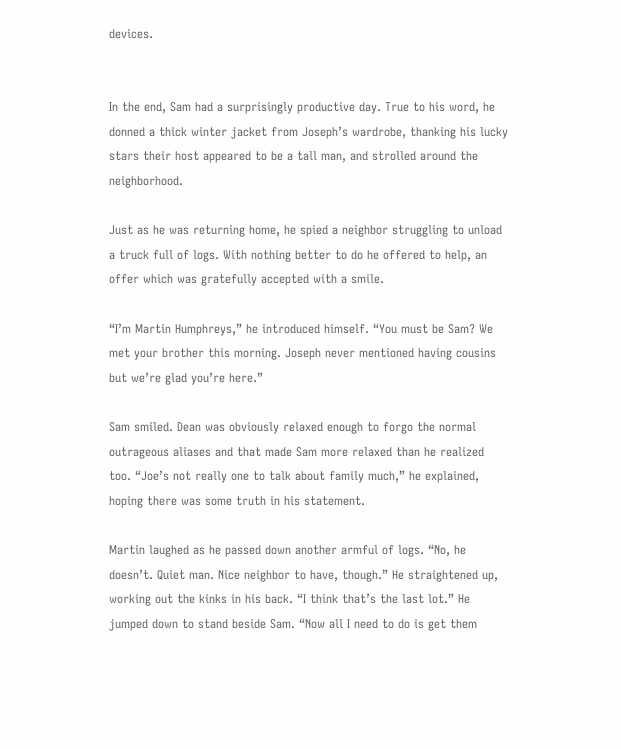devices.


In the end, Sam had a surprisingly productive day. True to his word, he donned a thick winter jacket from Joseph’s wardrobe, thanking his lucky stars their host appeared to be a tall man, and strolled around the neighborhood.

Just as he was returning home, he spied a neighbor struggling to unload a truck full of logs. With nothing better to do he offered to help, an offer which was gratefully accepted with a smile.

“I’m Martin Humphreys,” he introduced himself. “You must be Sam? We met your brother this morning. Joseph never mentioned having cousins but we’re glad you’re here.”

Sam smiled. Dean was obviously relaxed enough to forgo the normal outrageous aliases and that made Sam more relaxed than he realized too. “Joe’s not really one to talk about family much,” he explained, hoping there was some truth in his statement.

Martin laughed as he passed down another armful of logs. “No, he doesn’t. Quiet man. Nice neighbor to have, though.” He straightened up, working out the kinks in his back. “I think that’s the last lot.” He jumped down to stand beside Sam. “Now all I need to do is get them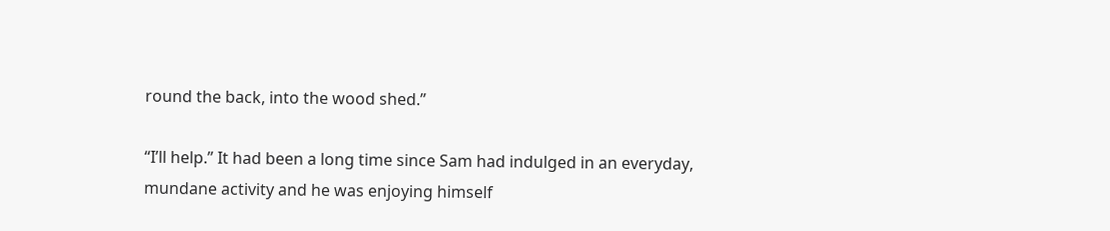round the back, into the wood shed.”

“I’ll help.” It had been a long time since Sam had indulged in an everyday, mundane activity and he was enjoying himself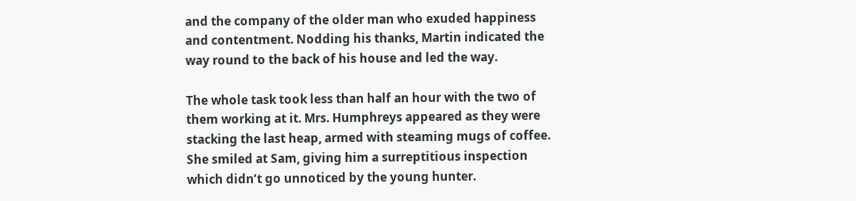and the company of the older man who exuded happiness and contentment. Nodding his thanks, Martin indicated the way round to the back of his house and led the way.

The whole task took less than half an hour with the two of them working at it. Mrs. Humphreys appeared as they were stacking the last heap, armed with steaming mugs of coffee. She smiled at Sam, giving him a surreptitious inspection which didn’t go unnoticed by the young hunter.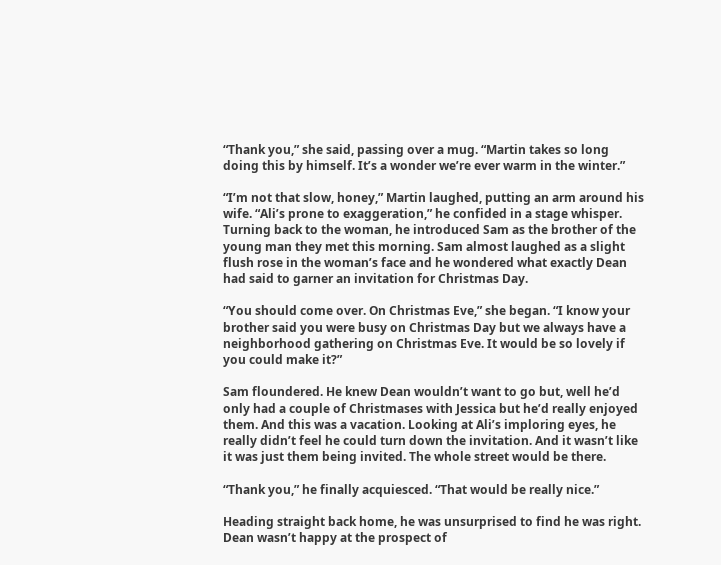“Thank you,” she said, passing over a mug. “Martin takes so long doing this by himself. It’s a wonder we’re ever warm in the winter.”

“I’m not that slow, honey,” Martin laughed, putting an arm around his wife. “Ali’s prone to exaggeration,” he confided in a stage whisper. Turning back to the woman, he introduced Sam as the brother of the young man they met this morning. Sam almost laughed as a slight flush rose in the woman’s face and he wondered what exactly Dean had said to garner an invitation for Christmas Day.

“You should come over. On Christmas Eve,” she began. “I know your brother said you were busy on Christmas Day but we always have a neighborhood gathering on Christmas Eve. It would be so lovely if you could make it?”

Sam floundered. He knew Dean wouldn’t want to go but, well he’d only had a couple of Christmases with Jessica but he’d really enjoyed them. And this was a vacation. Looking at Ali’s imploring eyes, he really didn’t feel he could turn down the invitation. And it wasn’t like it was just them being invited. The whole street would be there.

“Thank you,” he finally acquiesced. “That would be really nice.”

Heading straight back home, he was unsurprised to find he was right. Dean wasn’t happy at the prospect of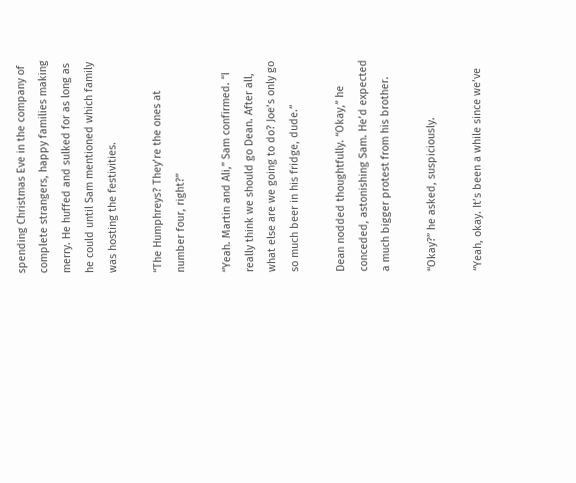spending Christmas Eve in the company of complete strangers, happy families making merry. He huffed and sulked for as long as he could until Sam mentioned which family was hosting the festivities.

“The Humphreys? They’re the ones at number four, right?”

“Yeah. Martin and Ali,” Sam confirmed. “I really think we should go Dean. After all, what else are we going to do? Joe’s only go so much beer in his fridge, dude.”

Dean nodded thoughtfully. “Okay,” he conceded, astonishing Sam. He’d expected a much bigger protest from his brother.

“Okay?” he asked, suspiciously.

“Yeah, okay. It’s been a while since we’ve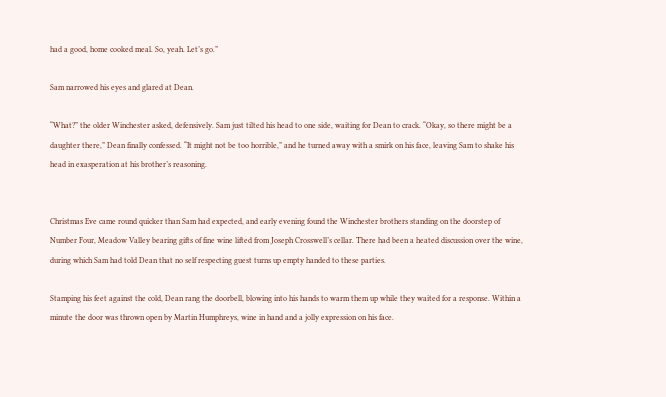had a good, home cooked meal. So, yeah. Let’s go.”

Sam narrowed his eyes and glared at Dean.

“What?” the older Winchester asked, defensively. Sam just tilted his head to one side, waiting for Dean to crack. “Okay, so there might be a daughter there,” Dean finally confessed. “It might not be too horrible,” and he turned away with a smirk on his face, leaving Sam to shake his head in exasperation at his brother’s reasoning.


Christmas Eve came round quicker than Sam had expected, and early evening found the Winchester brothers standing on the doorstep of Number Four, Meadow Valley bearing gifts of fine wine lifted from Joseph Crosswell’s cellar. There had been a heated discussion over the wine, during which Sam had told Dean that no self respecting guest turns up empty handed to these parties.

Stamping his feet against the cold, Dean rang the doorbell, blowing into his hands to warm them up while they waited for a response. Within a minute the door was thrown open by Martin Humphreys, wine in hand and a jolly expression on his face.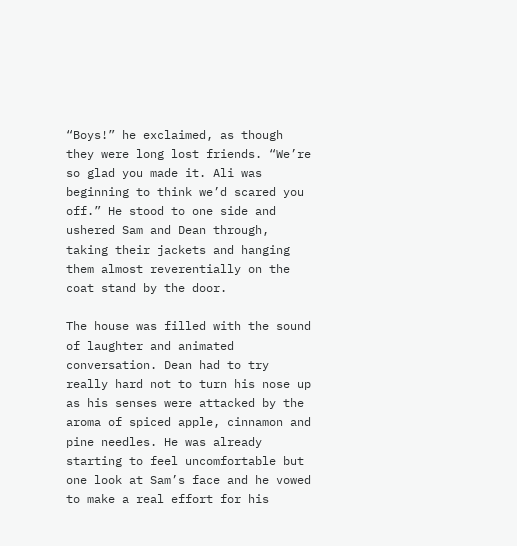“Boys!” he exclaimed, as though they were long lost friends. “We’re so glad you made it. Ali was beginning to think we’d scared you off.” He stood to one side and ushered Sam and Dean through, taking their jackets and hanging them almost reverentially on the coat stand by the door.

The house was filled with the sound of laughter and animated conversation. Dean had to try really hard not to turn his nose up as his senses were attacked by the aroma of spiced apple, cinnamon and pine needles. He was already starting to feel uncomfortable but one look at Sam’s face and he vowed to make a real effort for his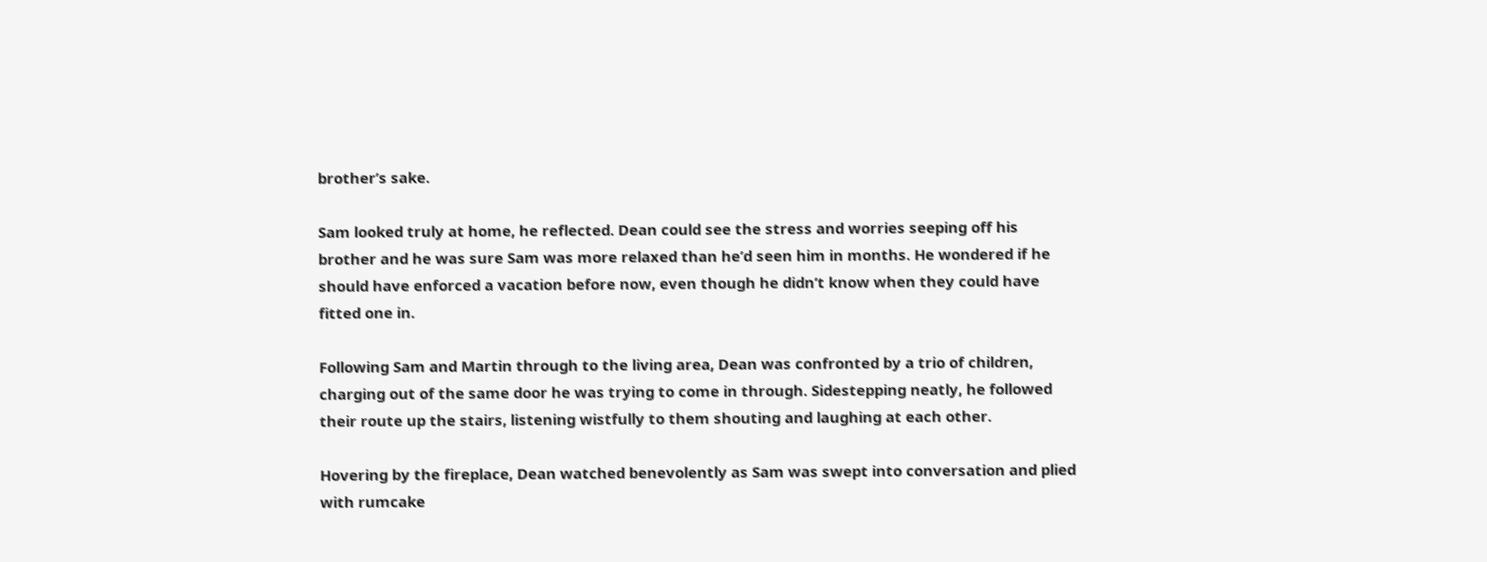brother’s sake.

Sam looked truly at home, he reflected. Dean could see the stress and worries seeping off his brother and he was sure Sam was more relaxed than he’d seen him in months. He wondered if he should have enforced a vacation before now, even though he didn’t know when they could have fitted one in.

Following Sam and Martin through to the living area, Dean was confronted by a trio of children, charging out of the same door he was trying to come in through. Sidestepping neatly, he followed their route up the stairs, listening wistfully to them shouting and laughing at each other.

Hovering by the fireplace, Dean watched benevolently as Sam was swept into conversation and plied with rumcake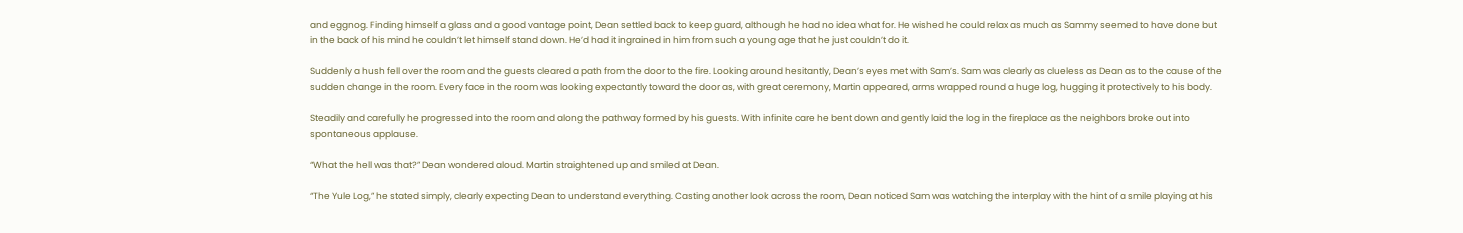and eggnog. Finding himself a glass and a good vantage point, Dean settled back to keep guard, although he had no idea what for. He wished he could relax as much as Sammy seemed to have done but in the back of his mind he couldn’t let himself stand down. He’d had it ingrained in him from such a young age that he just couldn’t do it.

Suddenly a hush fell over the room and the guests cleared a path from the door to the fire. Looking around hesitantly, Dean’s eyes met with Sam’s. Sam was clearly as clueless as Dean as to the cause of the sudden change in the room. Every face in the room was looking expectantly toward the door as, with great ceremony, Martin appeared, arms wrapped round a huge log, hugging it protectively to his body.

Steadily and carefully he progressed into the room and along the pathway formed by his guests. With infinite care he bent down and gently laid the log in the fireplace as the neighbors broke out into spontaneous applause.

“What the hell was that?” Dean wondered aloud. Martin straightened up and smiled at Dean.

“The Yule Log,” he stated simply, clearly expecting Dean to understand everything. Casting another look across the room, Dean noticed Sam was watching the interplay with the hint of a smile playing at his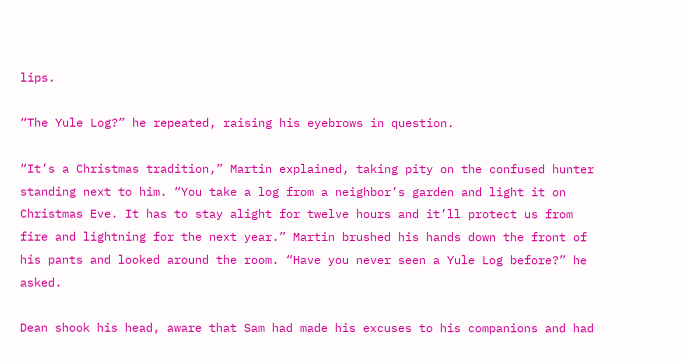lips.

“The Yule Log?” he repeated, raising his eyebrows in question.

“It’s a Christmas tradition,” Martin explained, taking pity on the confused hunter standing next to him. “You take a log from a neighbor’s garden and light it on Christmas Eve. It has to stay alight for twelve hours and it’ll protect us from fire and lightning for the next year.” Martin brushed his hands down the front of his pants and looked around the room. “Have you never seen a Yule Log before?” he asked.

Dean shook his head, aware that Sam had made his excuses to his companions and had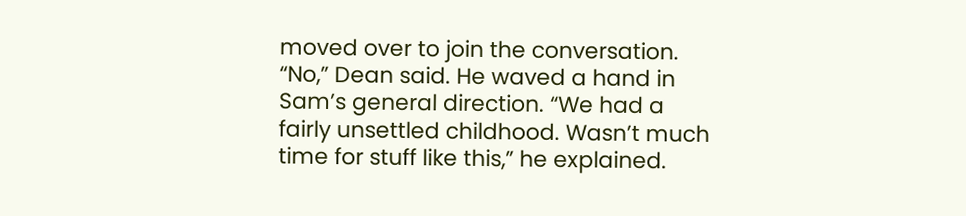moved over to join the conversation. “No,” Dean said. He waved a hand in Sam’s general direction. “We had a fairly unsettled childhood. Wasn’t much time for stuff like this,” he explained.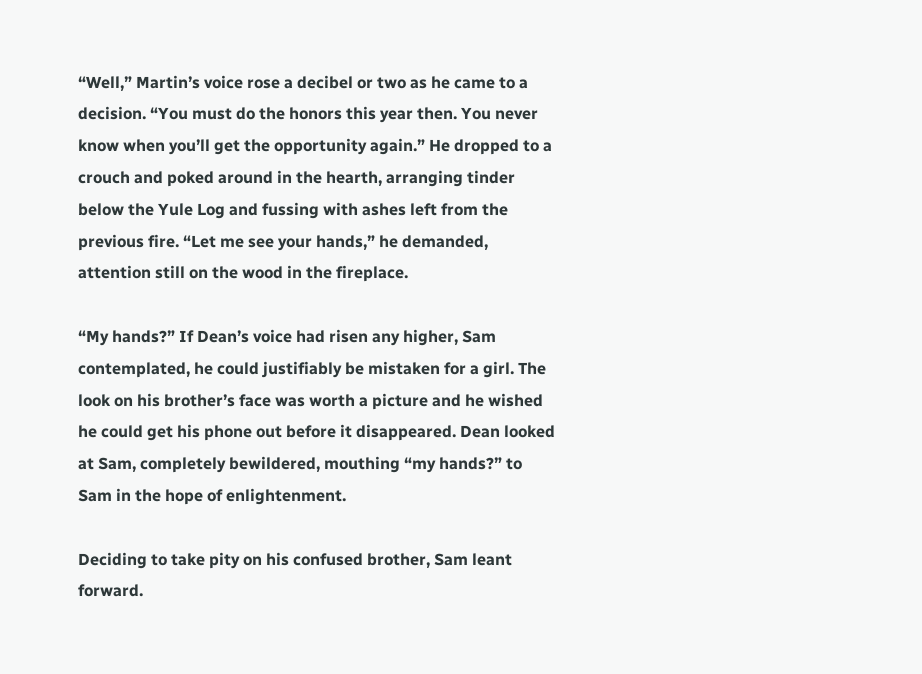“Well,” Martin’s voice rose a decibel or two as he came to a decision. “You must do the honors this year then. You never know when you’ll get the opportunity again.” He dropped to a crouch and poked around in the hearth, arranging tinder below the Yule Log and fussing with ashes left from the previous fire. “Let me see your hands,” he demanded, attention still on the wood in the fireplace.

“My hands?” If Dean’s voice had risen any higher, Sam contemplated, he could justifiably be mistaken for a girl. The look on his brother’s face was worth a picture and he wished he could get his phone out before it disappeared. Dean looked at Sam, completely bewildered, mouthing “my hands?” to Sam in the hope of enlightenment.

Deciding to take pity on his confused brother, Sam leant forward.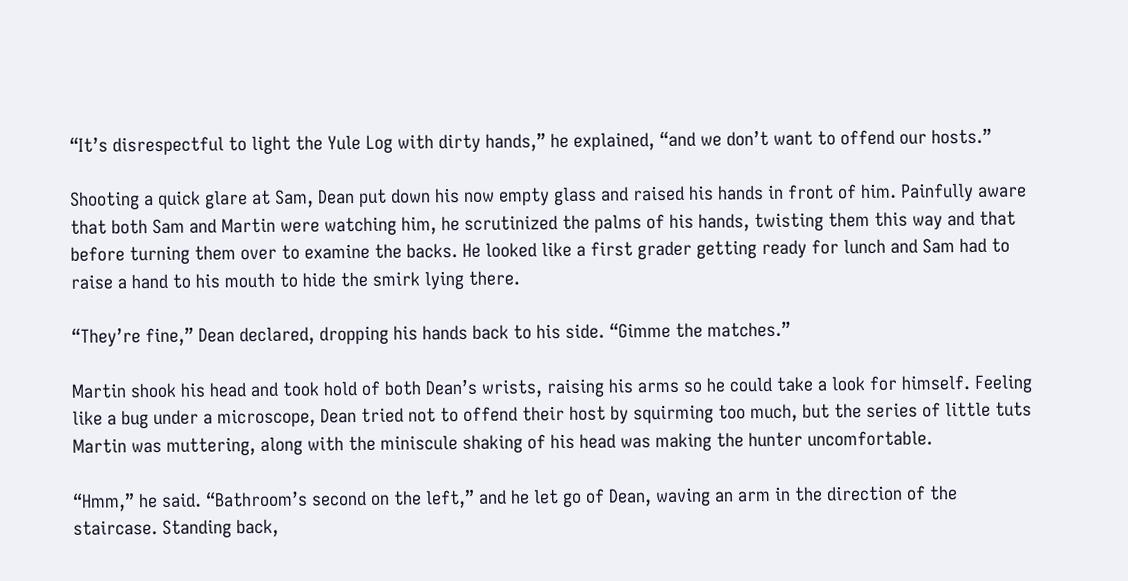“It’s disrespectful to light the Yule Log with dirty hands,” he explained, “and we don’t want to offend our hosts.”

Shooting a quick glare at Sam, Dean put down his now empty glass and raised his hands in front of him. Painfully aware that both Sam and Martin were watching him, he scrutinized the palms of his hands, twisting them this way and that before turning them over to examine the backs. He looked like a first grader getting ready for lunch and Sam had to raise a hand to his mouth to hide the smirk lying there.

“They’re fine,” Dean declared, dropping his hands back to his side. “Gimme the matches.”

Martin shook his head and took hold of both Dean’s wrists, raising his arms so he could take a look for himself. Feeling like a bug under a microscope, Dean tried not to offend their host by squirming too much, but the series of little tuts Martin was muttering, along with the miniscule shaking of his head was making the hunter uncomfortable.

“Hmm,” he said. “Bathroom’s second on the left,” and he let go of Dean, waving an arm in the direction of the staircase. Standing back,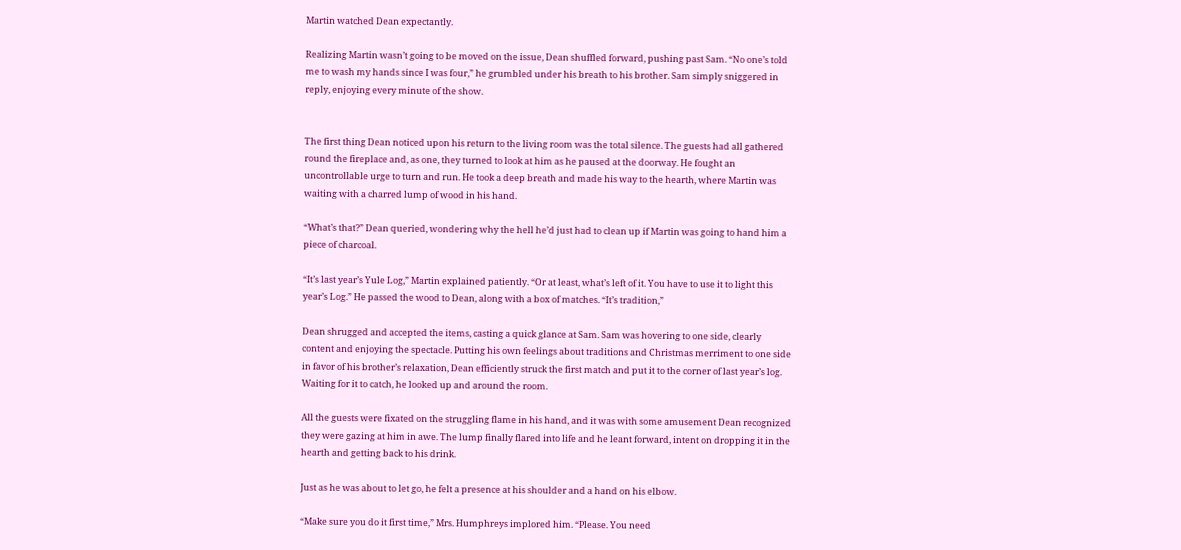Martin watched Dean expectantly.

Realizing Martin wasn’t going to be moved on the issue, Dean shuffled forward, pushing past Sam. “No one’s told me to wash my hands since I was four,” he grumbled under his breath to his brother. Sam simply sniggered in reply, enjoying every minute of the show.


The first thing Dean noticed upon his return to the living room was the total silence. The guests had all gathered round the fireplace and, as one, they turned to look at him as he paused at the doorway. He fought an uncontrollable urge to turn and run. He took a deep breath and made his way to the hearth, where Martin was waiting with a charred lump of wood in his hand.

“What’s that?” Dean queried, wondering why the hell he’d just had to clean up if Martin was going to hand him a piece of charcoal.

“It’s last year’s Yule Log,” Martin explained patiently. “Or at least, what’s left of it. You have to use it to light this year’s Log.” He passed the wood to Dean, along with a box of matches. “It’s tradition,”

Dean shrugged and accepted the items, casting a quick glance at Sam. Sam was hovering to one side, clearly content and enjoying the spectacle. Putting his own feelings about traditions and Christmas merriment to one side in favor of his brother’s relaxation, Dean efficiently struck the first match and put it to the corner of last year’s log. Waiting for it to catch, he looked up and around the room.

All the guests were fixated on the struggling flame in his hand, and it was with some amusement Dean recognized they were gazing at him in awe. The lump finally flared into life and he leant forward, intent on dropping it in the hearth and getting back to his drink.

Just as he was about to let go, he felt a presence at his shoulder and a hand on his elbow.

“Make sure you do it first time,” Mrs. Humphreys implored him. “Please. You need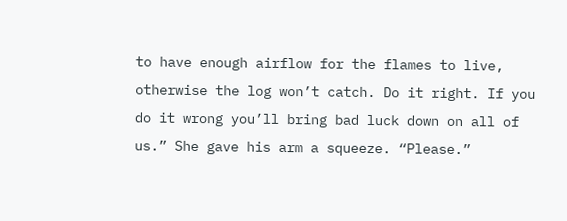to have enough airflow for the flames to live, otherwise the log won’t catch. Do it right. If you do it wrong you’ll bring bad luck down on all of us.” She gave his arm a squeeze. “Please.”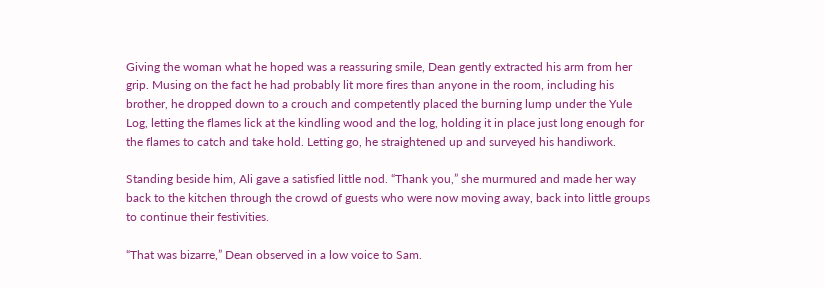Giving the woman what he hoped was a reassuring smile, Dean gently extracted his arm from her grip. Musing on the fact he had probably lit more fires than anyone in the room, including his brother, he dropped down to a crouch and competently placed the burning lump under the Yule Log, letting the flames lick at the kindling wood and the log, holding it in place just long enough for the flames to catch and take hold. Letting go, he straightened up and surveyed his handiwork.

Standing beside him, Ali gave a satisfied little nod. “Thank you,” she murmured and made her way back to the kitchen through the crowd of guests who were now moving away, back into little groups to continue their festivities.

“That was bizarre,” Dean observed in a low voice to Sam.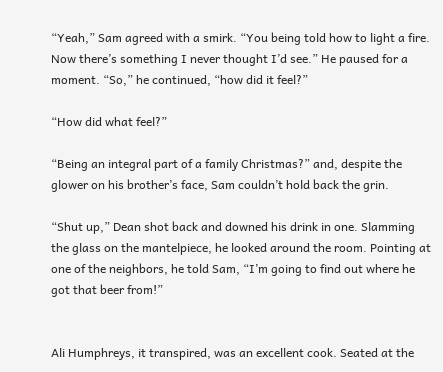“Yeah,” Sam agreed with a smirk. “You being told how to light a fire. Now there’s something I never thought I’d see.” He paused for a moment. “So,” he continued, “how did it feel?”

“How did what feel?”

“Being an integral part of a family Christmas?” and, despite the glower on his brother’s face, Sam couldn’t hold back the grin.

“Shut up,” Dean shot back and downed his drink in one. Slamming the glass on the mantelpiece, he looked around the room. Pointing at one of the neighbors, he told Sam, “I’m going to find out where he got that beer from!”


Ali Humphreys, it transpired, was an excellent cook. Seated at the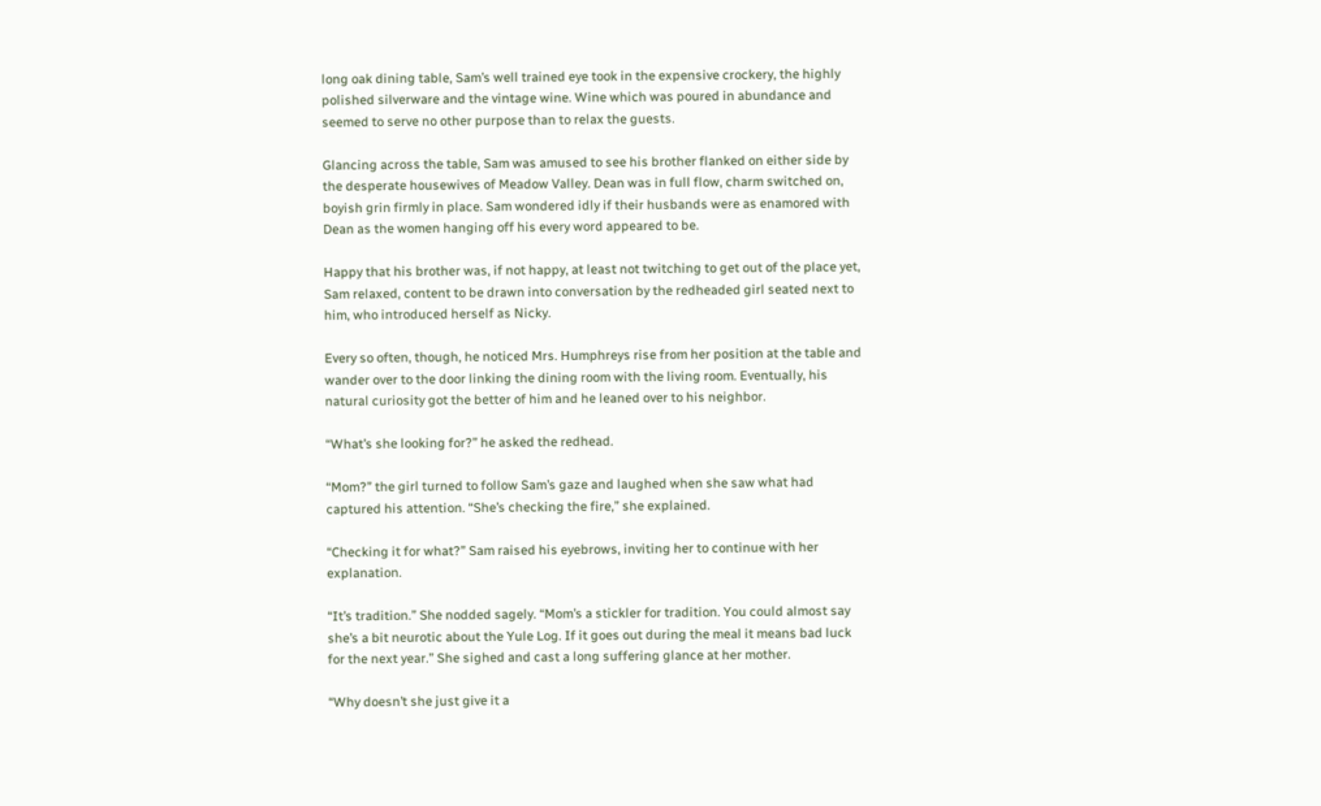long oak dining table, Sam’s well trained eye took in the expensive crockery, the highly polished silverware and the vintage wine. Wine which was poured in abundance and seemed to serve no other purpose than to relax the guests.

Glancing across the table, Sam was amused to see his brother flanked on either side by the desperate housewives of Meadow Valley. Dean was in full flow, charm switched on, boyish grin firmly in place. Sam wondered idly if their husbands were as enamored with Dean as the women hanging off his every word appeared to be.

Happy that his brother was, if not happy, at least not twitching to get out of the place yet, Sam relaxed, content to be drawn into conversation by the redheaded girl seated next to him, who introduced herself as Nicky.

Every so often, though, he noticed Mrs. Humphreys rise from her position at the table and wander over to the door linking the dining room with the living room. Eventually, his natural curiosity got the better of him and he leaned over to his neighbor.

“What’s she looking for?” he asked the redhead.

“Mom?” the girl turned to follow Sam’s gaze and laughed when she saw what had captured his attention. “She’s checking the fire,” she explained.

“Checking it for what?” Sam raised his eyebrows, inviting her to continue with her explanation.

“It’s tradition.” She nodded sagely. “Mom’s a stickler for tradition. You could almost say she’s a bit neurotic about the Yule Log. If it goes out during the meal it means bad luck for the next year.” She sighed and cast a long suffering glance at her mother.

“Why doesn’t she just give it a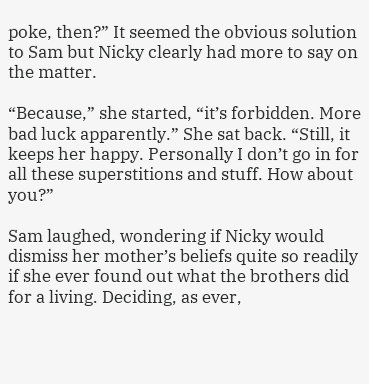poke, then?” It seemed the obvious solution to Sam but Nicky clearly had more to say on the matter.

“Because,” she started, “it’s forbidden. More bad luck apparently.” She sat back. “Still, it keeps her happy. Personally I don’t go in for all these superstitions and stuff. How about you?”

Sam laughed, wondering if Nicky would dismiss her mother’s beliefs quite so readily if she ever found out what the brothers did for a living. Deciding, as ever,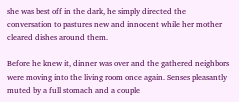she was best off in the dark, he simply directed the conversation to pastures new and innocent while her mother cleared dishes around them.

Before he knew it, dinner was over and the gathered neighbors were moving into the living room once again. Senses pleasantly muted by a full stomach and a couple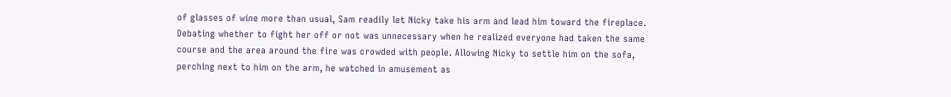of glasses of wine more than usual, Sam readily let Nicky take his arm and lead him toward the fireplace. Debating whether to fight her off or not was unnecessary when he realized everyone had taken the same course and the area around the fire was crowded with people. Allowing Nicky to settle him on the sofa, perching next to him on the arm, he watched in amusement as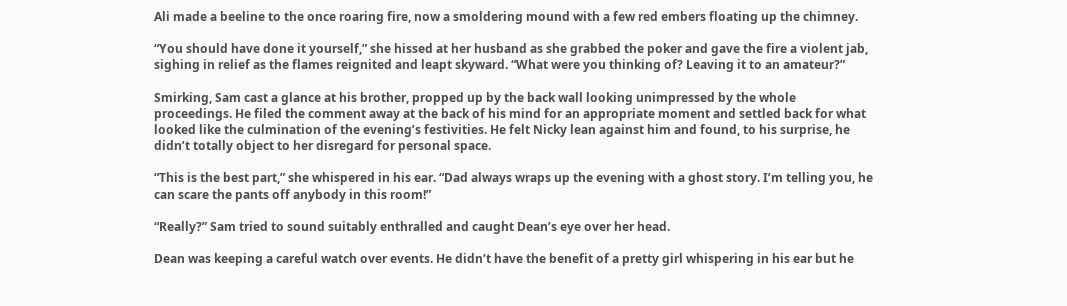Ali made a beeline to the once roaring fire, now a smoldering mound with a few red embers floating up the chimney.

“You should have done it yourself,” she hissed at her husband as she grabbed the poker and gave the fire a violent jab, sighing in relief as the flames reignited and leapt skyward. “What were you thinking of? Leaving it to an amateur?”

Smirking, Sam cast a glance at his brother, propped up by the back wall looking unimpressed by the whole proceedings. He filed the comment away at the back of his mind for an appropriate moment and settled back for what looked like the culmination of the evening’s festivities. He felt Nicky lean against him and found, to his surprise, he didn’t totally object to her disregard for personal space.

“This is the best part,” she whispered in his ear. “Dad always wraps up the evening with a ghost story. I’m telling you, he can scare the pants off anybody in this room!”

“Really?” Sam tried to sound suitably enthralled and caught Dean’s eye over her head.

Dean was keeping a careful watch over events. He didn’t have the benefit of a pretty girl whispering in his ear but he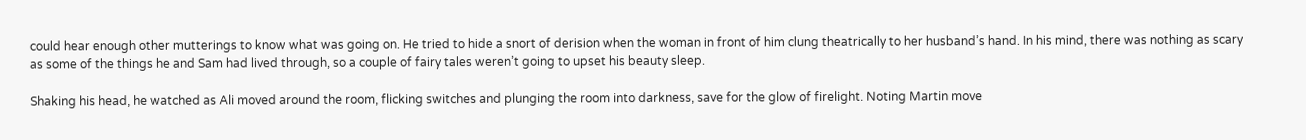could hear enough other mutterings to know what was going on. He tried to hide a snort of derision when the woman in front of him clung theatrically to her husband’s hand. In his mind, there was nothing as scary as some of the things he and Sam had lived through, so a couple of fairy tales weren’t going to upset his beauty sleep.

Shaking his head, he watched as Ali moved around the room, flicking switches and plunging the room into darkness, save for the glow of firelight. Noting Martin move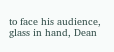to face his audience, glass in hand, Dean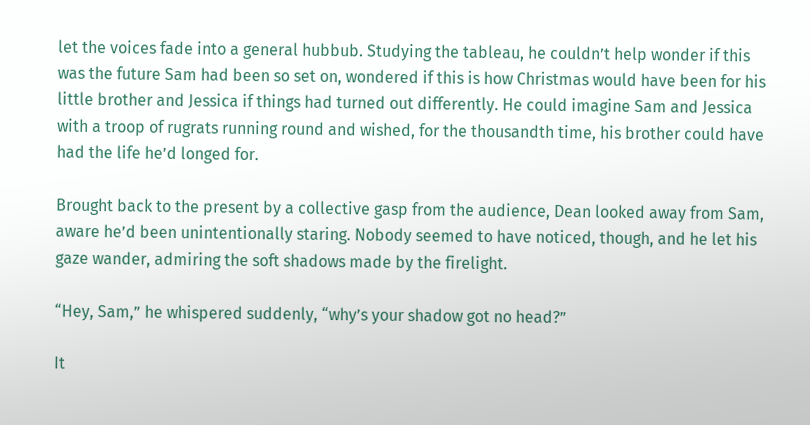let the voices fade into a general hubbub. Studying the tableau, he couldn’t help wonder if this was the future Sam had been so set on, wondered if this is how Christmas would have been for his little brother and Jessica if things had turned out differently. He could imagine Sam and Jessica with a troop of rugrats running round and wished, for the thousandth time, his brother could have had the life he’d longed for.

Brought back to the present by a collective gasp from the audience, Dean looked away from Sam, aware he’d been unintentionally staring. Nobody seemed to have noticed, though, and he let his gaze wander, admiring the soft shadows made by the firelight.

“Hey, Sam,” he whispered suddenly, “why’s your shadow got no head?”

It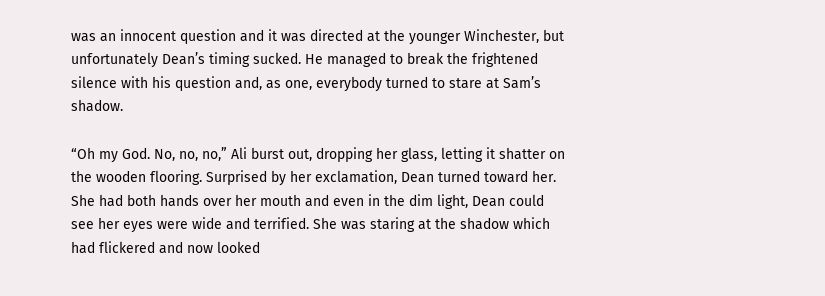was an innocent question and it was directed at the younger Winchester, but unfortunately Dean’s timing sucked. He managed to break the frightened silence with his question and, as one, everybody turned to stare at Sam’s shadow.

“Oh my God. No, no, no,” Ali burst out, dropping her glass, letting it shatter on the wooden flooring. Surprised by her exclamation, Dean turned toward her. She had both hands over her mouth and even in the dim light, Dean could see her eyes were wide and terrified. She was staring at the shadow which had flickered and now looked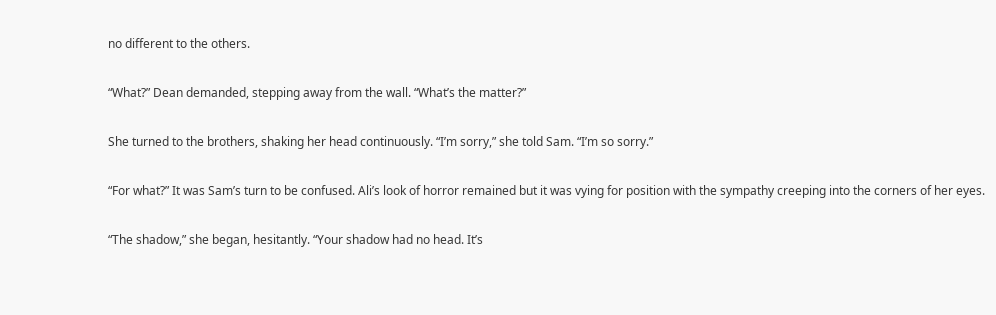no different to the others.

“What?” Dean demanded, stepping away from the wall. “What’s the matter?”

She turned to the brothers, shaking her head continuously. “I’m sorry,” she told Sam. “I’m so sorry.”

“For what?” It was Sam’s turn to be confused. Ali’s look of horror remained but it was vying for position with the sympathy creeping into the corners of her eyes.

“The shadow,” she began, hesitantly. “Your shadow had no head. It’s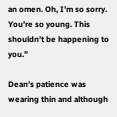an omen. Oh, I’m so sorry. You’re so young. This shouldn’t be happening to you.”

Dean’s patience was wearing thin and although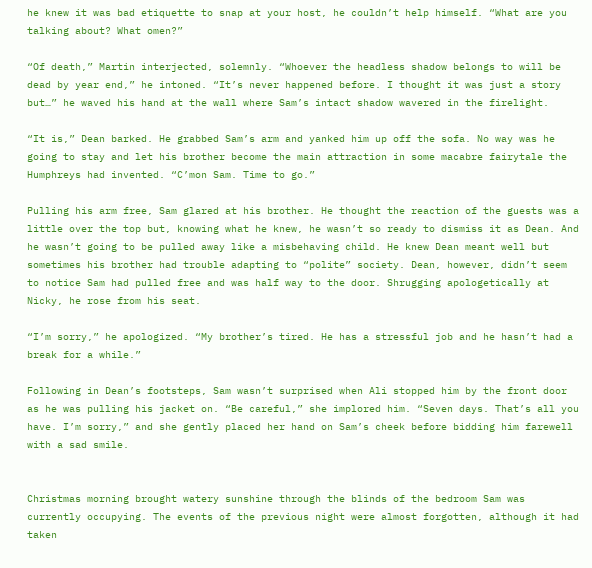he knew it was bad etiquette to snap at your host, he couldn’t help himself. “What are you talking about? What omen?”

“Of death,” Martin interjected, solemnly. “Whoever the headless shadow belongs to will be dead by year end,” he intoned. “It’s never happened before. I thought it was just a story but…” he waved his hand at the wall where Sam’s intact shadow wavered in the firelight.

“It is,” Dean barked. He grabbed Sam’s arm and yanked him up off the sofa. No way was he going to stay and let his brother become the main attraction in some macabre fairytale the Humphreys had invented. “C’mon Sam. Time to go.”

Pulling his arm free, Sam glared at his brother. He thought the reaction of the guests was a little over the top but, knowing what he knew, he wasn’t so ready to dismiss it as Dean. And he wasn’t going to be pulled away like a misbehaving child. He knew Dean meant well but sometimes his brother had trouble adapting to “polite” society. Dean, however, didn’t seem to notice Sam had pulled free and was half way to the door. Shrugging apologetically at Nicky, he rose from his seat.

“I’m sorry,” he apologized. “My brother’s tired. He has a stressful job and he hasn’t had a break for a while.”

Following in Dean’s footsteps, Sam wasn’t surprised when Ali stopped him by the front door as he was pulling his jacket on. “Be careful,” she implored him. “Seven days. That’s all you have. I’m sorry,” and she gently placed her hand on Sam’s cheek before bidding him farewell with a sad smile.


Christmas morning brought watery sunshine through the blinds of the bedroom Sam was currently occupying. The events of the previous night were almost forgotten, although it had taken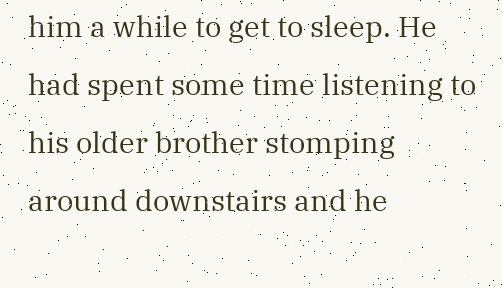him a while to get to sleep. He had spent some time listening to his older brother stomping around downstairs and he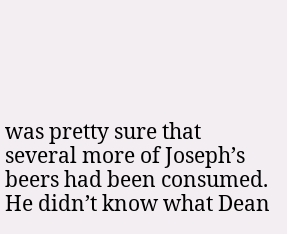was pretty sure that several more of Joseph’s beers had been consumed. He didn’t know what Dean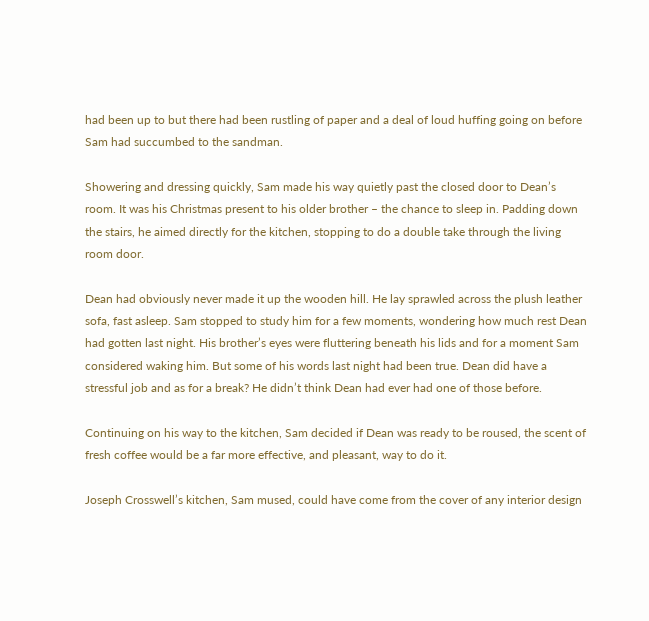had been up to but there had been rustling of paper and a deal of loud huffing going on before Sam had succumbed to the sandman.

Showering and dressing quickly, Sam made his way quietly past the closed door to Dean’s room. It was his Christmas present to his older brother – the chance to sleep in. Padding down the stairs, he aimed directly for the kitchen, stopping to do a double take through the living room door.

Dean had obviously never made it up the wooden hill. He lay sprawled across the plush leather sofa, fast asleep. Sam stopped to study him for a few moments, wondering how much rest Dean had gotten last night. His brother’s eyes were fluttering beneath his lids and for a moment Sam considered waking him. But some of his words last night had been true. Dean did have a stressful job and as for a break? He didn’t think Dean had ever had one of those before.

Continuing on his way to the kitchen, Sam decided if Dean was ready to be roused, the scent of fresh coffee would be a far more effective, and pleasant, way to do it.

Joseph Crosswell’s kitchen, Sam mused, could have come from the cover of any interior design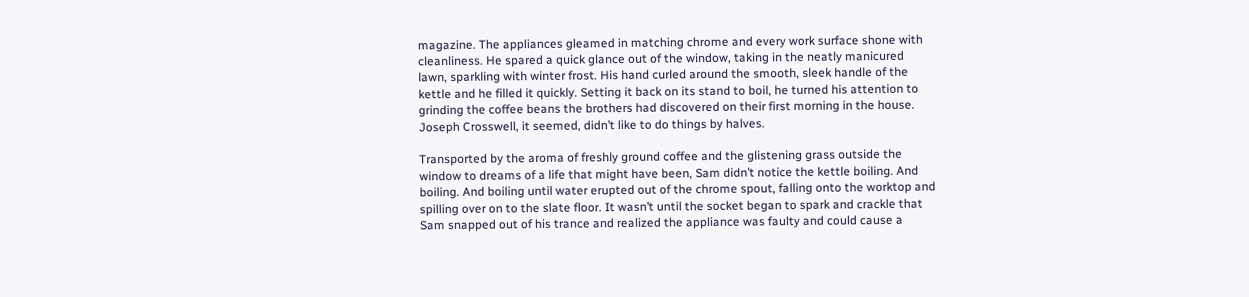magazine. The appliances gleamed in matching chrome and every work surface shone with cleanliness. He spared a quick glance out of the window, taking in the neatly manicured lawn, sparkling with winter frost. His hand curled around the smooth, sleek handle of the kettle and he filled it quickly. Setting it back on its stand to boil, he turned his attention to grinding the coffee beans the brothers had discovered on their first morning in the house. Joseph Crosswell, it seemed, didn’t like to do things by halves.

Transported by the aroma of freshly ground coffee and the glistening grass outside the window to dreams of a life that might have been, Sam didn’t notice the kettle boiling. And boiling. And boiling until water erupted out of the chrome spout, falling onto the worktop and spilling over on to the slate floor. It wasn’t until the socket began to spark and crackle that Sam snapped out of his trance and realized the appliance was faulty and could cause a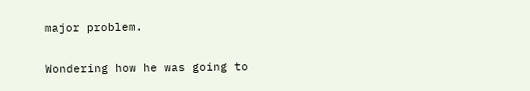major problem.

Wondering how he was going to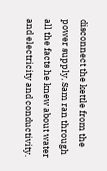disconnect the kettle from the power supply, Sam ran through all the facts he knew about water and electricity and conductivity.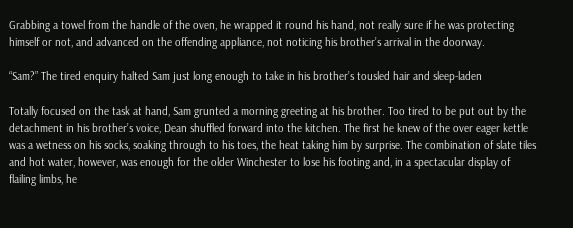Grabbing a towel from the handle of the oven, he wrapped it round his hand, not really sure if he was protecting himself or not, and advanced on the offending appliance, not noticing his brother’s arrival in the doorway.

“Sam?” The tired enquiry halted Sam just long enough to take in his brother’s tousled hair and sleep-laden

Totally focused on the task at hand, Sam grunted a morning greeting at his brother. Too tired to be put out by the detachment in his brother’s voice, Dean shuffled forward into the kitchen. The first he knew of the over eager kettle was a wetness on his socks, soaking through to his toes, the heat taking him by surprise. The combination of slate tiles and hot water, however, was enough for the older Winchester to lose his footing and, in a spectacular display of flailing limbs, he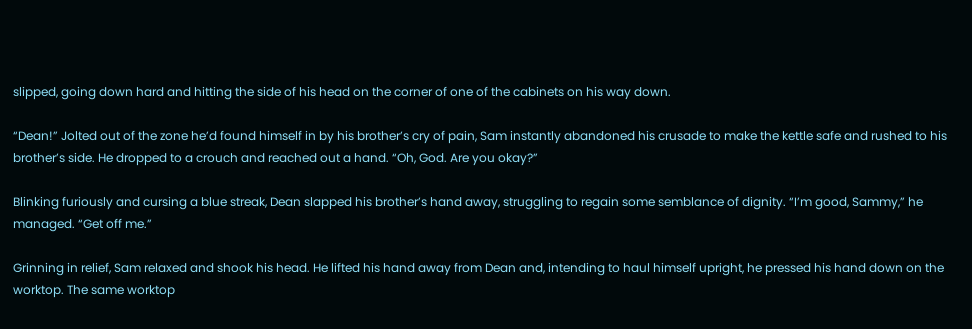slipped, going down hard and hitting the side of his head on the corner of one of the cabinets on his way down.

“Dean!” Jolted out of the zone he’d found himself in by his brother’s cry of pain, Sam instantly abandoned his crusade to make the kettle safe and rushed to his brother’s side. He dropped to a crouch and reached out a hand. “Oh, God. Are you okay?”

Blinking furiously and cursing a blue streak, Dean slapped his brother’s hand away, struggling to regain some semblance of dignity. “I’m good, Sammy,” he managed. “Get off me.”

Grinning in relief, Sam relaxed and shook his head. He lifted his hand away from Dean and, intending to haul himself upright, he pressed his hand down on the worktop. The same worktop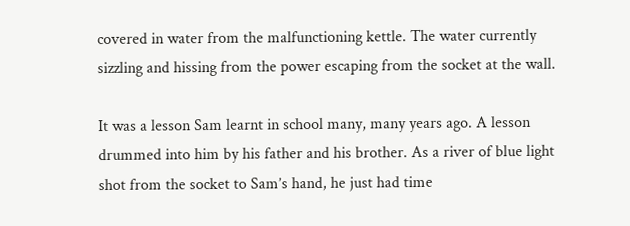covered in water from the malfunctioning kettle. The water currently sizzling and hissing from the power escaping from the socket at the wall.

It was a lesson Sam learnt in school many, many years ago. A lesson drummed into him by his father and his brother. As a river of blue light shot from the socket to Sam’s hand, he just had time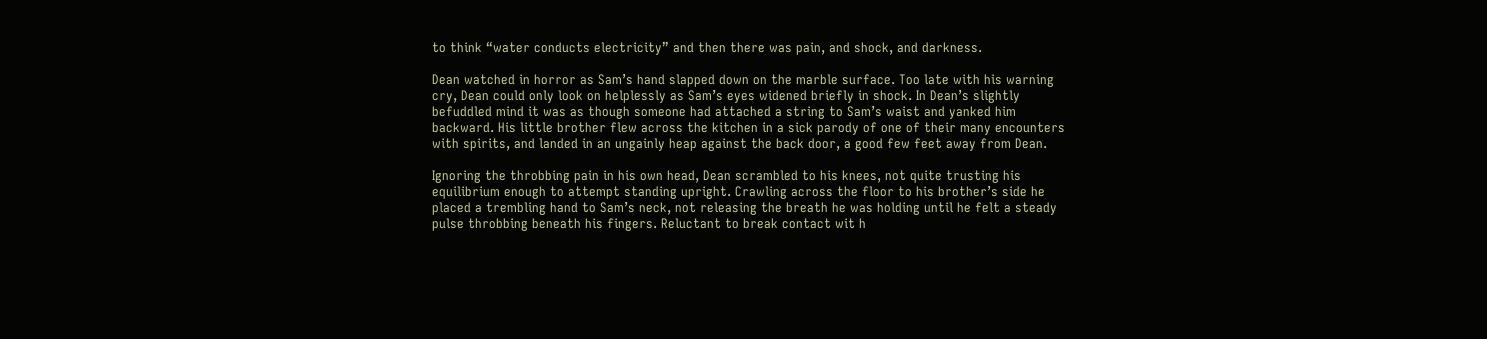to think “water conducts electricity” and then there was pain, and shock, and darkness.

Dean watched in horror as Sam’s hand slapped down on the marble surface. Too late with his warning cry, Dean could only look on helplessly as Sam’s eyes widened briefly in shock. In Dean’s slightly befuddled mind it was as though someone had attached a string to Sam’s waist and yanked him backward. His little brother flew across the kitchen in a sick parody of one of their many encounters with spirits, and landed in an ungainly heap against the back door, a good few feet away from Dean.

Ignoring the throbbing pain in his own head, Dean scrambled to his knees, not quite trusting his equilibrium enough to attempt standing upright. Crawling across the floor to his brother’s side he placed a trembling hand to Sam’s neck, not releasing the breath he was holding until he felt a steady pulse throbbing beneath his fingers. Reluctant to break contact wit h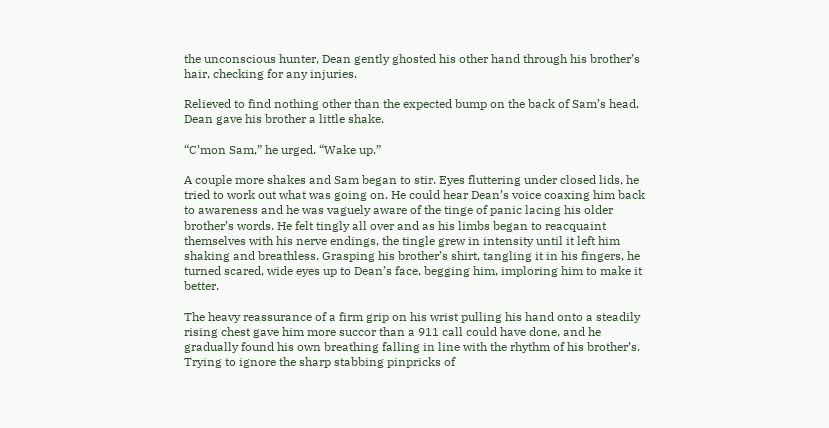the unconscious hunter, Dean gently ghosted his other hand through his brother’s hair, checking for any injuries.

Relieved to find nothing other than the expected bump on the back of Sam’s head, Dean gave his brother a little shake.

“C’mon Sam,” he urged. “Wake up.”

A couple more shakes and Sam began to stir. Eyes fluttering under closed lids, he tried to work out what was going on. He could hear Dean’s voice coaxing him back to awareness and he was vaguely aware of the tinge of panic lacing his older brother’s words. He felt tingly all over and as his limbs began to reacquaint themselves with his nerve endings, the tingle grew in intensity until it left him shaking and breathless. Grasping his brother’s shirt, tangling it in his fingers, he turned scared, wide eyes up to Dean’s face, begging him, imploring him to make it better.

The heavy reassurance of a firm grip on his wrist pulling his hand onto a steadily rising chest gave him more succor than a 911 call could have done, and he gradually found his own breathing falling in line with the rhythm of his brother’s. Trying to ignore the sharp stabbing pinpricks of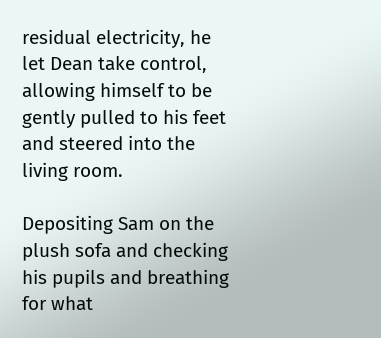residual electricity, he let Dean take control, allowing himself to be gently pulled to his feet and steered into the living room.

Depositing Sam on the plush sofa and checking his pupils and breathing for what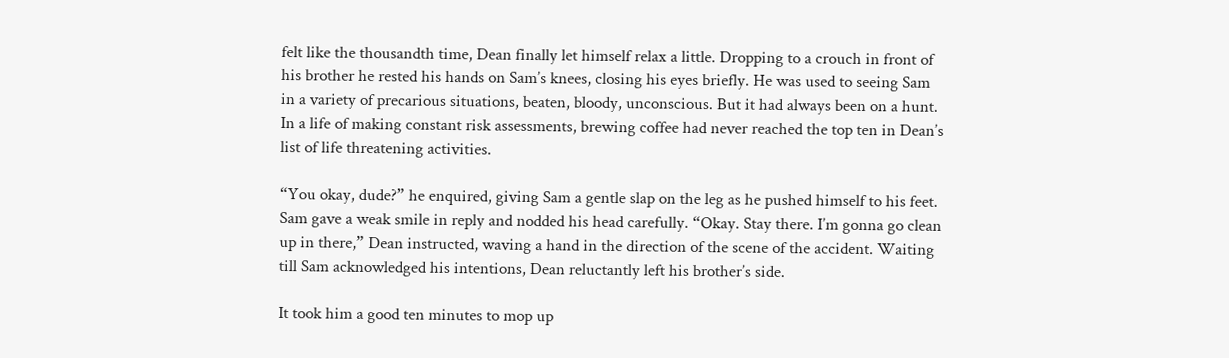felt like the thousandth time, Dean finally let himself relax a little. Dropping to a crouch in front of his brother he rested his hands on Sam’s knees, closing his eyes briefly. He was used to seeing Sam in a variety of precarious situations, beaten, bloody, unconscious. But it had always been on a hunt. In a life of making constant risk assessments, brewing coffee had never reached the top ten in Dean’s list of life threatening activities.

“You okay, dude?” he enquired, giving Sam a gentle slap on the leg as he pushed himself to his feet. Sam gave a weak smile in reply and nodded his head carefully. “Okay. Stay there. I’m gonna go clean up in there,” Dean instructed, waving a hand in the direction of the scene of the accident. Waiting till Sam acknowledged his intentions, Dean reluctantly left his brother’s side.

It took him a good ten minutes to mop up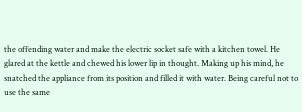the offending water and make the electric socket safe with a kitchen towel. He glared at the kettle and chewed his lower lip in thought. Making up his mind, he snatched the appliance from its position and filled it with water. Being careful not to use the same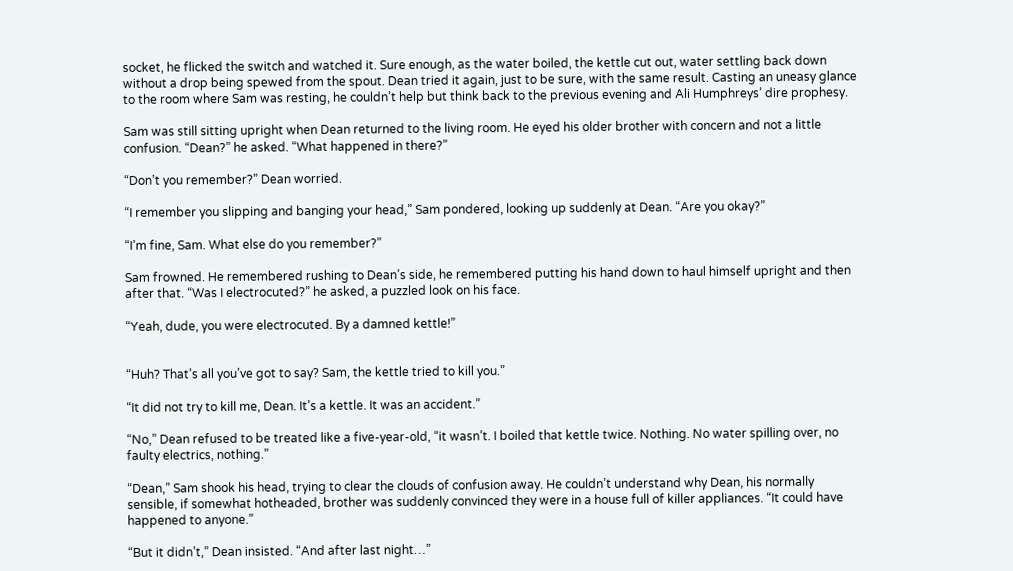socket, he flicked the switch and watched it. Sure enough, as the water boiled, the kettle cut out, water settling back down without a drop being spewed from the spout. Dean tried it again, just to be sure, with the same result. Casting an uneasy glance to the room where Sam was resting, he couldn’t help but think back to the previous evening and Ali Humphreys’ dire prophesy.

Sam was still sitting upright when Dean returned to the living room. He eyed his older brother with concern and not a little confusion. “Dean?” he asked. “What happened in there?”

“Don’t you remember?” Dean worried.

“I remember you slipping and banging your head,” Sam pondered, looking up suddenly at Dean. “Are you okay?”

“I’m fine, Sam. What else do you remember?”

Sam frowned. He remembered rushing to Dean’s side, he remembered putting his hand down to haul himself upright and then after that. “Was I electrocuted?” he asked, a puzzled look on his face.

“Yeah, dude, you were electrocuted. By a damned kettle!”


“Huh? That’s all you’ve got to say? Sam, the kettle tried to kill you.”

“It did not try to kill me, Dean. It’s a kettle. It was an accident.”

“No,” Dean refused to be treated like a five-year-old, “it wasn’t. I boiled that kettle twice. Nothing. No water spilling over, no faulty electrics, nothing.”

“Dean,” Sam shook his head, trying to clear the clouds of confusion away. He couldn’t understand why Dean, his normally sensible, if somewhat hotheaded, brother was suddenly convinced they were in a house full of killer appliances. “It could have happened to anyone.”

“But it didn’t,” Dean insisted. “And after last night…”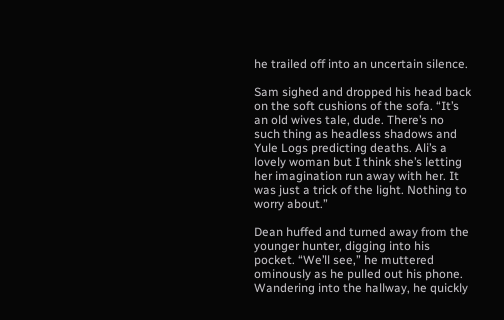he trailed off into an uncertain silence.

Sam sighed and dropped his head back on the soft cushions of the sofa. “It’s an old wives tale, dude. There’s no such thing as headless shadows and Yule Logs predicting deaths. Ali’s a lovely woman but I think she’s letting her imagination run away with her. It was just a trick of the light. Nothing to worry about.”

Dean huffed and turned away from the younger hunter, digging into his pocket. “We’ll see,” he muttered ominously as he pulled out his phone. Wandering into the hallway, he quickly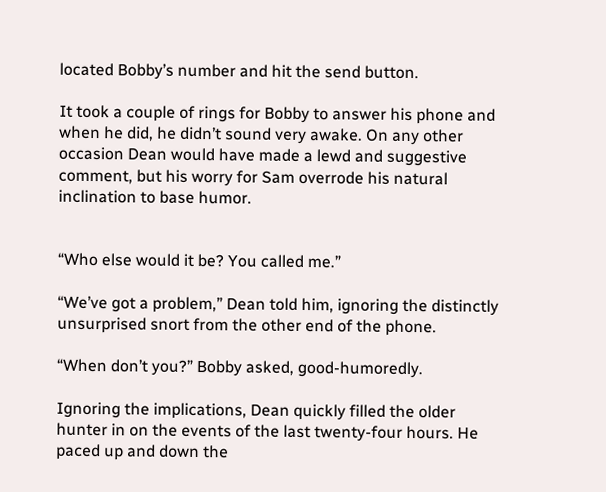located Bobby’s number and hit the send button.

It took a couple of rings for Bobby to answer his phone and when he did, he didn’t sound very awake. On any other occasion Dean would have made a lewd and suggestive comment, but his worry for Sam overrode his natural inclination to base humor.


“Who else would it be? You called me.”

“We’ve got a problem,” Dean told him, ignoring the distinctly unsurprised snort from the other end of the phone.

“When don’t you?” Bobby asked, good-humoredly.

Ignoring the implications, Dean quickly filled the older hunter in on the events of the last twenty-four hours. He paced up and down the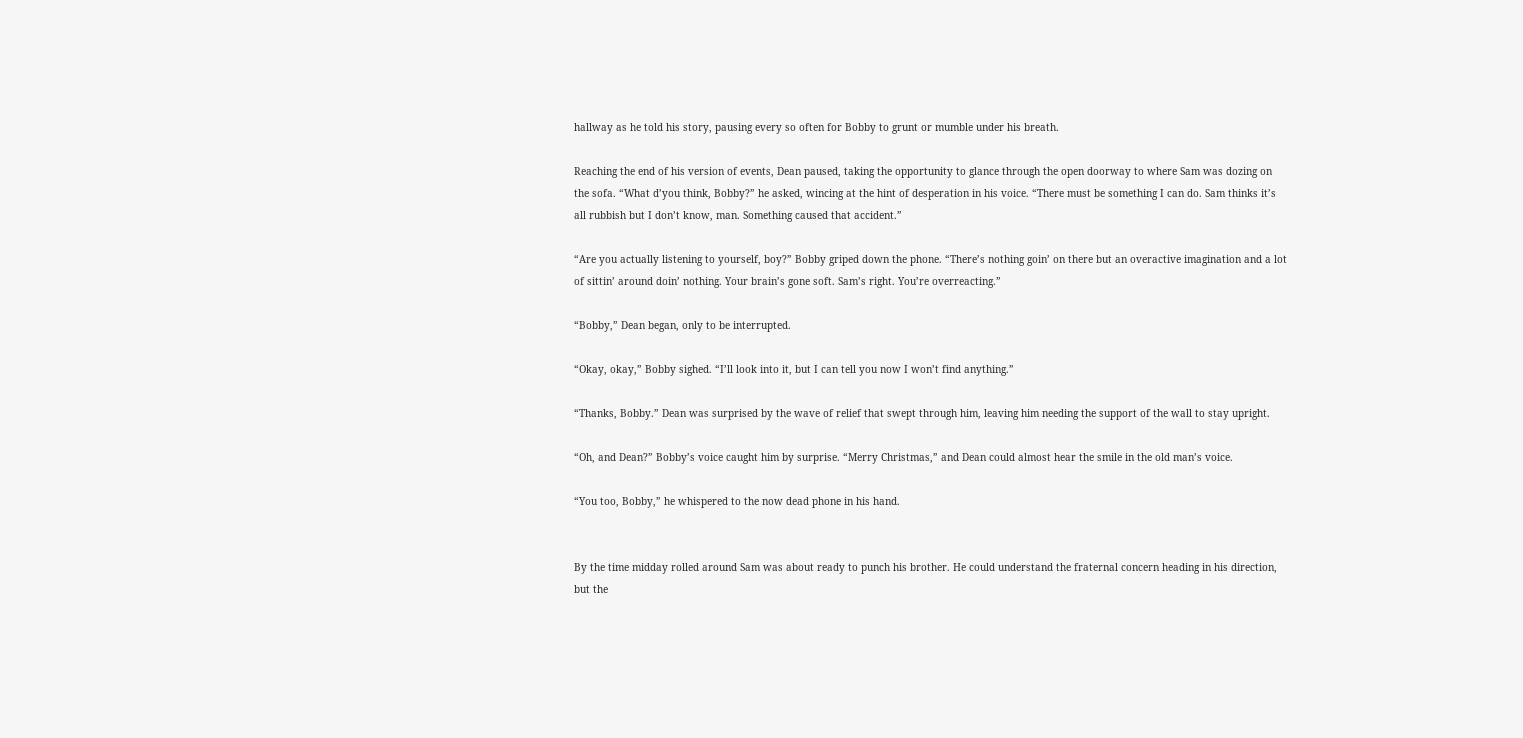hallway as he told his story, pausing every so often for Bobby to grunt or mumble under his breath.

Reaching the end of his version of events, Dean paused, taking the opportunity to glance through the open doorway to where Sam was dozing on the sofa. “What d’you think, Bobby?” he asked, wincing at the hint of desperation in his voice. “There must be something I can do. Sam thinks it’s all rubbish but I don’t know, man. Something caused that accident.”

“Are you actually listening to yourself, boy?” Bobby griped down the phone. “There’s nothing goin’ on there but an overactive imagination and a lot of sittin’ around doin’ nothing. Your brain’s gone soft. Sam’s right. You’re overreacting.”

“Bobby,” Dean began, only to be interrupted.

“Okay, okay,” Bobby sighed. “I’ll look into it, but I can tell you now I won’t find anything.”

“Thanks, Bobby.” Dean was surprised by the wave of relief that swept through him, leaving him needing the support of the wall to stay upright.

“Oh, and Dean?” Bobby’s voice caught him by surprise. “Merry Christmas,” and Dean could almost hear the smile in the old man’s voice.

“You too, Bobby,” he whispered to the now dead phone in his hand.


By the time midday rolled around Sam was about ready to punch his brother. He could understand the fraternal concern heading in his direction, but the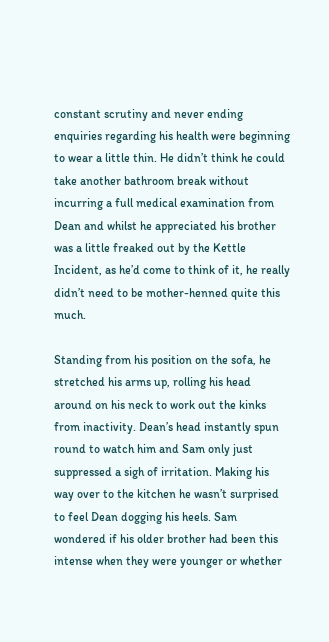constant scrutiny and never ending enquiries regarding his health were beginning to wear a little thin. He didn’t think he could take another bathroom break without incurring a full medical examination from Dean and whilst he appreciated his brother was a little freaked out by the Kettle Incident, as he’d come to think of it, he really didn’t need to be mother-henned quite this much.

Standing from his position on the sofa, he stretched his arms up, rolling his head around on his neck to work out the kinks from inactivity. Dean’s head instantly spun round to watch him and Sam only just suppressed a sigh of irritation. Making his way over to the kitchen he wasn’t surprised to feel Dean dogging his heels. Sam wondered if his older brother had been this intense when they were younger or whether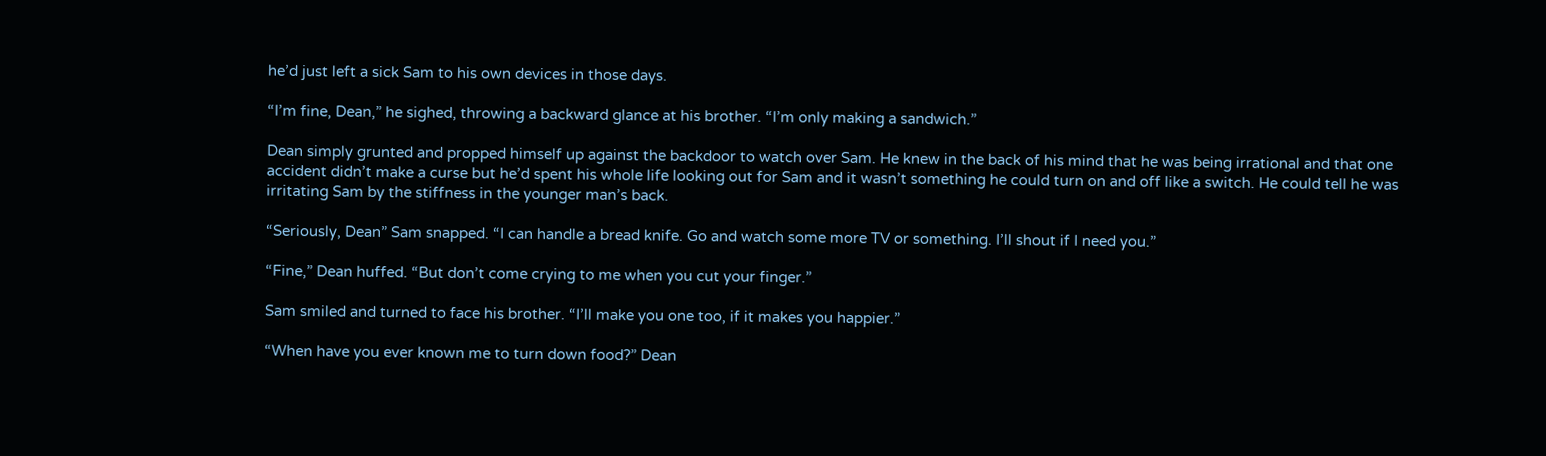he’d just left a sick Sam to his own devices in those days.

“I’m fine, Dean,” he sighed, throwing a backward glance at his brother. “I’m only making a sandwich.”

Dean simply grunted and propped himself up against the backdoor to watch over Sam. He knew in the back of his mind that he was being irrational and that one accident didn’t make a curse but he’d spent his whole life looking out for Sam and it wasn’t something he could turn on and off like a switch. He could tell he was irritating Sam by the stiffness in the younger man’s back.

“Seriously, Dean” Sam snapped. “I can handle a bread knife. Go and watch some more TV or something. I’ll shout if I need you.”

“Fine,” Dean huffed. “But don’t come crying to me when you cut your finger.”

Sam smiled and turned to face his brother. “I’ll make you one too, if it makes you happier.”

“When have you ever known me to turn down food?” Dean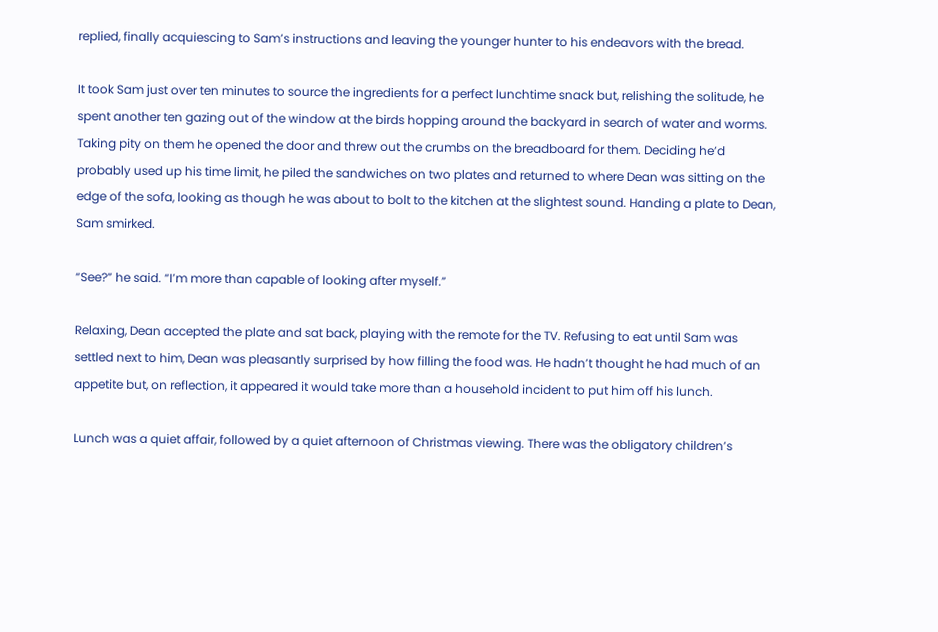replied, finally acquiescing to Sam’s instructions and leaving the younger hunter to his endeavors with the bread.

It took Sam just over ten minutes to source the ingredients for a perfect lunchtime snack but, relishing the solitude, he spent another ten gazing out of the window at the birds hopping around the backyard in search of water and worms. Taking pity on them he opened the door and threw out the crumbs on the breadboard for them. Deciding he’d probably used up his time limit, he piled the sandwiches on two plates and returned to where Dean was sitting on the edge of the sofa, looking as though he was about to bolt to the kitchen at the slightest sound. Handing a plate to Dean, Sam smirked.

“See?” he said. “I’m more than capable of looking after myself.”

Relaxing, Dean accepted the plate and sat back, playing with the remote for the TV. Refusing to eat until Sam was settled next to him, Dean was pleasantly surprised by how filling the food was. He hadn’t thought he had much of an appetite but, on reflection, it appeared it would take more than a household incident to put him off his lunch.

Lunch was a quiet affair, followed by a quiet afternoon of Christmas viewing. There was the obligatory children’s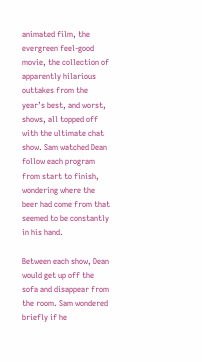animated film, the evergreen feel-good movie, the collection of apparently hilarious outtakes from the year’s best, and worst, shows, all topped off with the ultimate chat show. Sam watched Dean follow each program from start to finish, wondering where the beer had come from that seemed to be constantly in his hand.

Between each show, Dean would get up off the sofa and disappear from the room. Sam wondered briefly if he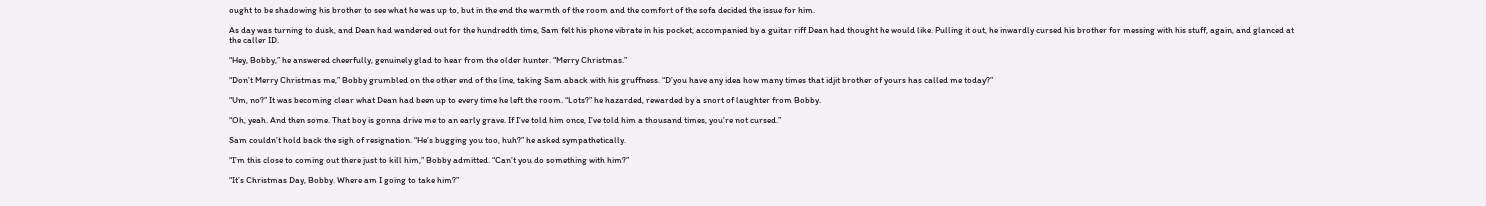ought to be shadowing his brother to see what he was up to, but in the end the warmth of the room and the comfort of the sofa decided the issue for him.

As day was turning to dusk, and Dean had wandered out for the hundredth time, Sam felt his phone vibrate in his pocket, accompanied by a guitar riff Dean had thought he would like. Pulling it out, he inwardly cursed his brother for messing with his stuff, again, and glanced at the caller ID.

“Hey, Bobby,” he answered cheerfully, genuinely glad to hear from the older hunter. “Merry Christmas.”

“Don’t Merry Christmas me,” Bobby grumbled on the other end of the line, taking Sam aback with his gruffness. “D’you have any idea how many times that idjit brother of yours has called me today?”

“Um, no?” It was becoming clear what Dean had been up to every time he left the room. “Lots?” he hazarded, rewarded by a snort of laughter from Bobby.

“Oh, yeah. And then some. That boy is gonna drive me to an early grave. If I’ve told him once, I’ve told him a thousand times, you’re not cursed.”

Sam couldn’t hold back the sigh of resignation. “He’s bugging you too, huh?” he asked sympathetically.

“I’m this close to coming out there just to kill him,” Bobby admitted. “Can’t you do something with him?”

“It’s Christmas Day, Bobby. Where am I going to take him?”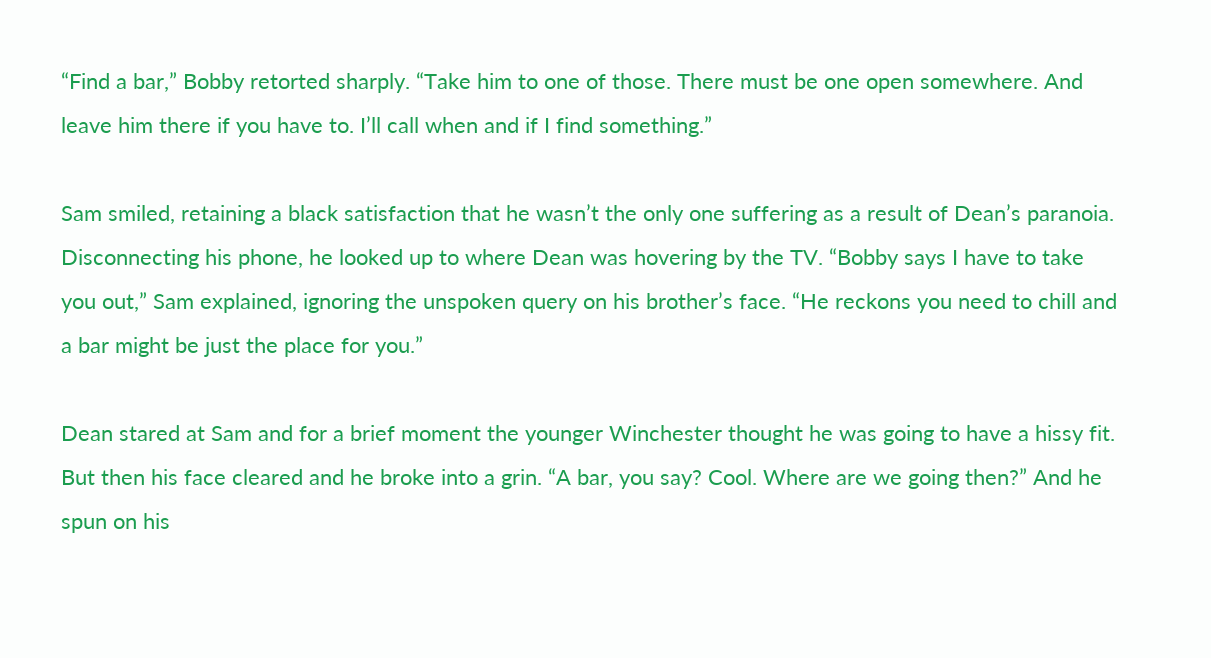“Find a bar,” Bobby retorted sharply. “Take him to one of those. There must be one open somewhere. And leave him there if you have to. I’ll call when and if I find something.”

Sam smiled, retaining a black satisfaction that he wasn’t the only one suffering as a result of Dean’s paranoia. Disconnecting his phone, he looked up to where Dean was hovering by the TV. “Bobby says I have to take you out,” Sam explained, ignoring the unspoken query on his brother’s face. “He reckons you need to chill and a bar might be just the place for you.”

Dean stared at Sam and for a brief moment the younger Winchester thought he was going to have a hissy fit. But then his face cleared and he broke into a grin. “A bar, you say? Cool. Where are we going then?” And he spun on his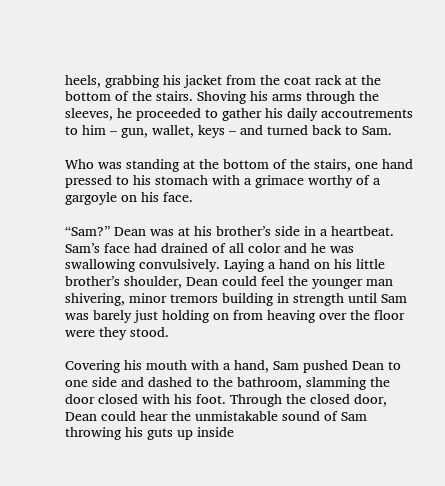heels, grabbing his jacket from the coat rack at the bottom of the stairs. Shoving his arms through the sleeves, he proceeded to gather his daily accoutrements to him – gun, wallet, keys – and turned back to Sam.

Who was standing at the bottom of the stairs, one hand pressed to his stomach with a grimace worthy of a gargoyle on his face.

“Sam?” Dean was at his brother’s side in a heartbeat. Sam’s face had drained of all color and he was swallowing convulsively. Laying a hand on his little brother’s shoulder, Dean could feel the younger man shivering, minor tremors building in strength until Sam was barely just holding on from heaving over the floor were they stood.

Covering his mouth with a hand, Sam pushed Dean to one side and dashed to the bathroom, slamming the door closed with his foot. Through the closed door, Dean could hear the unmistakable sound of Sam throwing his guts up inside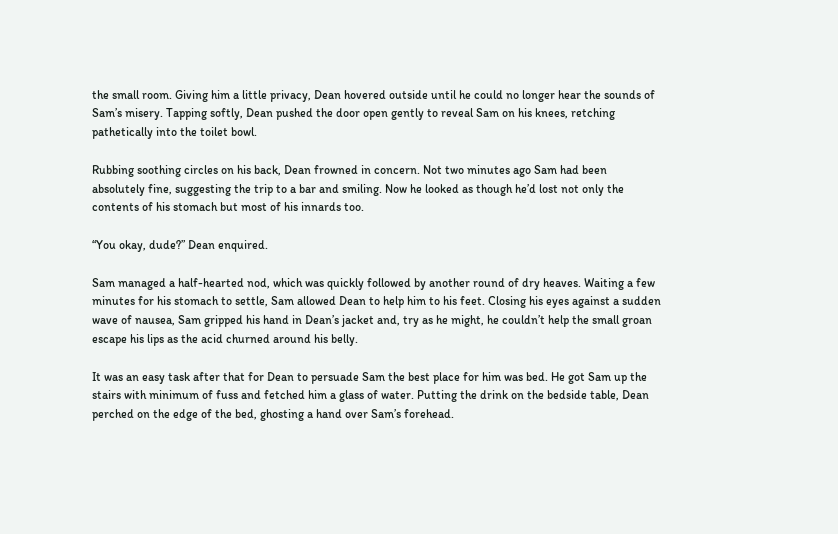the small room. Giving him a little privacy, Dean hovered outside until he could no longer hear the sounds of Sam’s misery. Tapping softly, Dean pushed the door open gently to reveal Sam on his knees, retching pathetically into the toilet bowl.

Rubbing soothing circles on his back, Dean frowned in concern. Not two minutes ago Sam had been absolutely fine, suggesting the trip to a bar and smiling. Now he looked as though he’d lost not only the contents of his stomach but most of his innards too.

“You okay, dude?” Dean enquired.

Sam managed a half-hearted nod, which was quickly followed by another round of dry heaves. Waiting a few minutes for his stomach to settle, Sam allowed Dean to help him to his feet. Closing his eyes against a sudden wave of nausea, Sam gripped his hand in Dean’s jacket and, try as he might, he couldn’t help the small groan escape his lips as the acid churned around his belly.

It was an easy task after that for Dean to persuade Sam the best place for him was bed. He got Sam up the stairs with minimum of fuss and fetched him a glass of water. Putting the drink on the bedside table, Dean perched on the edge of the bed, ghosting a hand over Sam’s forehead.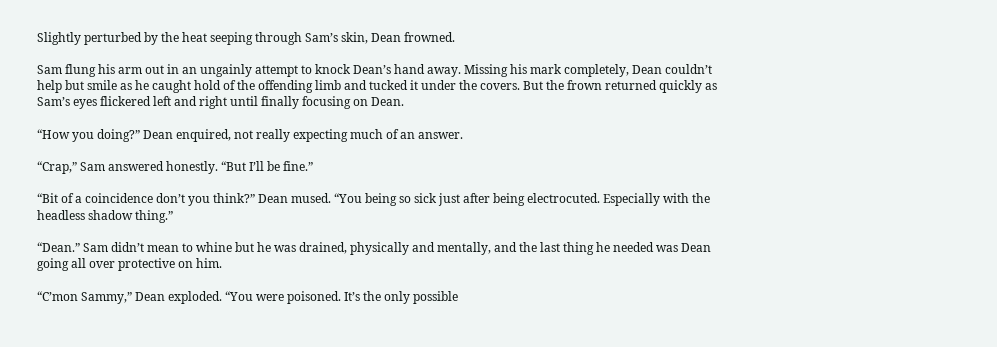Slightly perturbed by the heat seeping through Sam’s skin, Dean frowned.

Sam flung his arm out in an ungainly attempt to knock Dean’s hand away. Missing his mark completely, Dean couldn’t help but smile as he caught hold of the offending limb and tucked it under the covers. But the frown returned quickly as Sam’s eyes flickered left and right until finally focusing on Dean.

“How you doing?” Dean enquired, not really expecting much of an answer.

“Crap,” Sam answered honestly. “But I’ll be fine.”

“Bit of a coincidence don’t you think?” Dean mused. “You being so sick just after being electrocuted. Especially with the headless shadow thing.”

“Dean.” Sam didn’t mean to whine but he was drained, physically and mentally, and the last thing he needed was Dean going all over protective on him.

“C’mon Sammy,” Dean exploded. “You were poisoned. It’s the only possible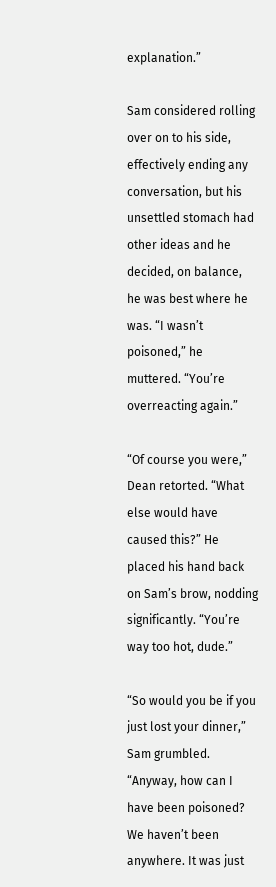explanation.”

Sam considered rolling over on to his side, effectively ending any conversation, but his unsettled stomach had other ideas and he decided, on balance, he was best where he was. “I wasn’t poisoned,” he muttered. “You’re overreacting again.”

“Of course you were,” Dean retorted. “What else would have caused this?” He placed his hand back on Sam’s brow, nodding significantly. “You’re way too hot, dude.”

“So would you be if you just lost your dinner,” Sam grumbled. “Anyway, how can I have been poisoned? We haven’t been anywhere. It was just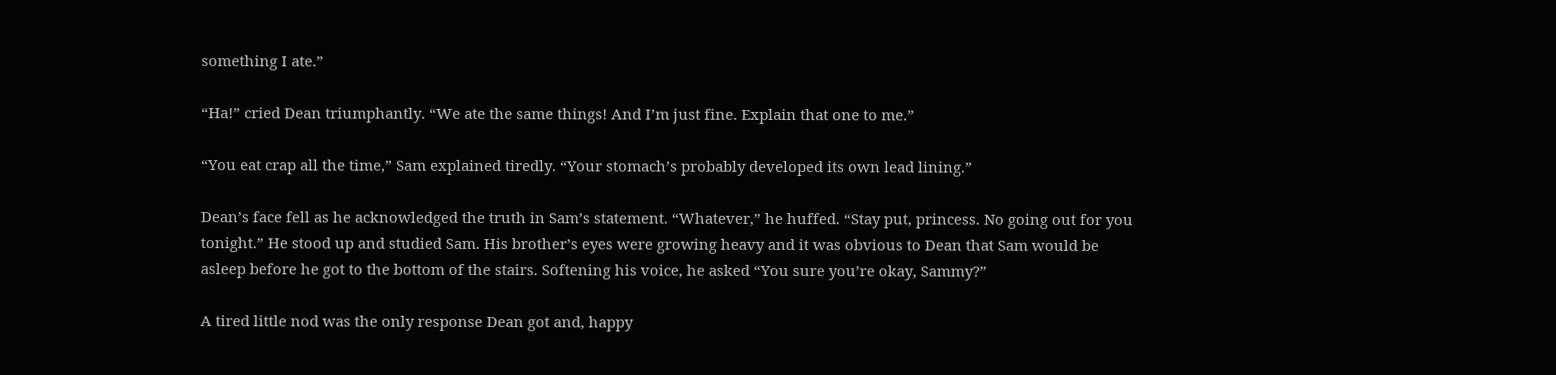something I ate.”

“Ha!” cried Dean triumphantly. “We ate the same things! And I’m just fine. Explain that one to me.”

“You eat crap all the time,” Sam explained tiredly. “Your stomach’s probably developed its own lead lining.”

Dean’s face fell as he acknowledged the truth in Sam’s statement. “Whatever,” he huffed. “Stay put, princess. No going out for you tonight.” He stood up and studied Sam. His brother’s eyes were growing heavy and it was obvious to Dean that Sam would be asleep before he got to the bottom of the stairs. Softening his voice, he asked “You sure you’re okay, Sammy?”

A tired little nod was the only response Dean got and, happy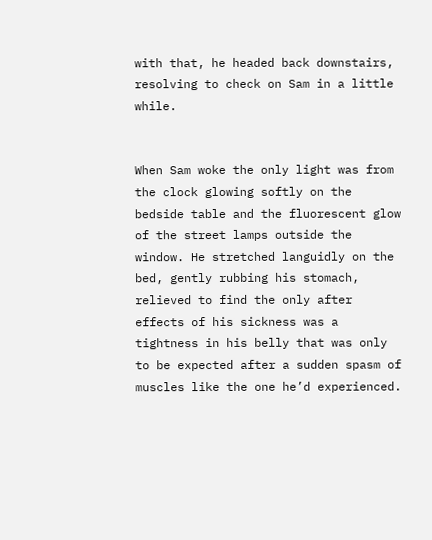with that, he headed back downstairs, resolving to check on Sam in a little while.


When Sam woke the only light was from the clock glowing softly on the bedside table and the fluorescent glow of the street lamps outside the window. He stretched languidly on the bed, gently rubbing his stomach, relieved to find the only after effects of his sickness was a tightness in his belly that was only to be expected after a sudden spasm of muscles like the one he’d experienced.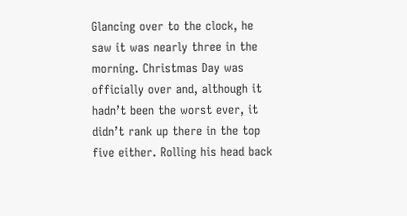Glancing over to the clock, he saw it was nearly three in the morning. Christmas Day was officially over and, although it hadn’t been the worst ever, it didn’t rank up there in the top five either. Rolling his head back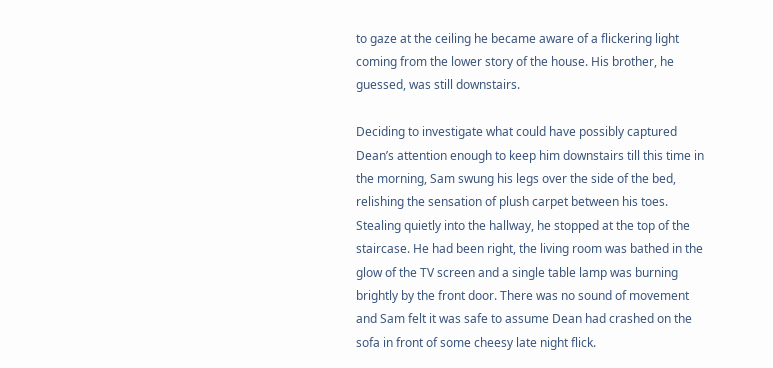to gaze at the ceiling he became aware of a flickering light coming from the lower story of the house. His brother, he guessed, was still downstairs.

Deciding to investigate what could have possibly captured Dean’s attention enough to keep him downstairs till this time in the morning, Sam swung his legs over the side of the bed, relishing the sensation of plush carpet between his toes. Stealing quietly into the hallway, he stopped at the top of the staircase. He had been right, the living room was bathed in the glow of the TV screen and a single table lamp was burning brightly by the front door. There was no sound of movement and Sam felt it was safe to assume Dean had crashed on the sofa in front of some cheesy late night flick.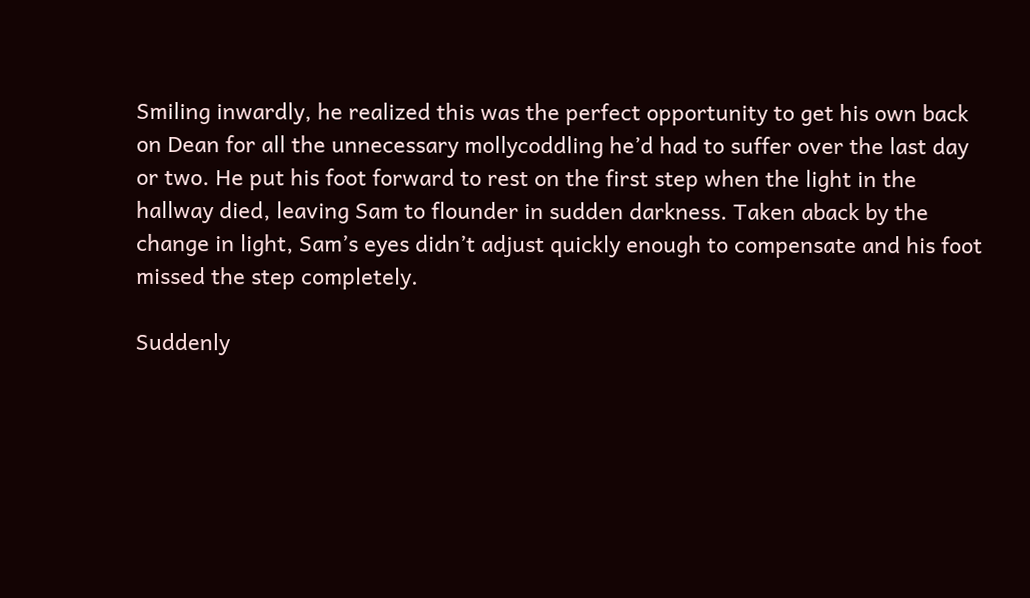Smiling inwardly, he realized this was the perfect opportunity to get his own back on Dean for all the unnecessary mollycoddling he’d had to suffer over the last day or two. He put his foot forward to rest on the first step when the light in the hallway died, leaving Sam to flounder in sudden darkness. Taken aback by the change in light, Sam’s eyes didn’t adjust quickly enough to compensate and his foot missed the step completely.

Suddenly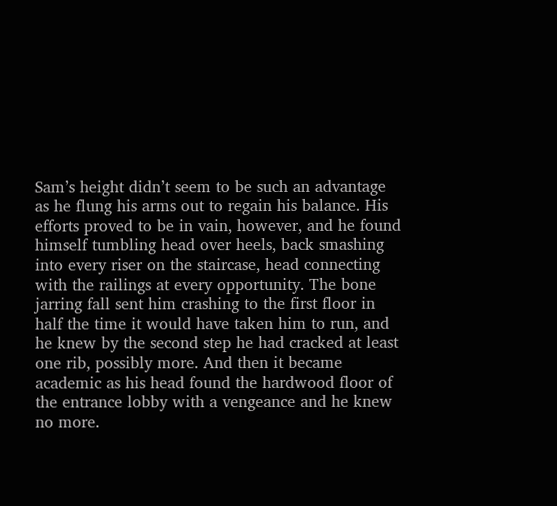Sam’s height didn’t seem to be such an advantage as he flung his arms out to regain his balance. His efforts proved to be in vain, however, and he found himself tumbling head over heels, back smashing into every riser on the staircase, head connecting with the railings at every opportunity. The bone jarring fall sent him crashing to the first floor in half the time it would have taken him to run, and he knew by the second step he had cracked at least one rib, possibly more. And then it became academic as his head found the hardwood floor of the entrance lobby with a vengeance and he knew no more.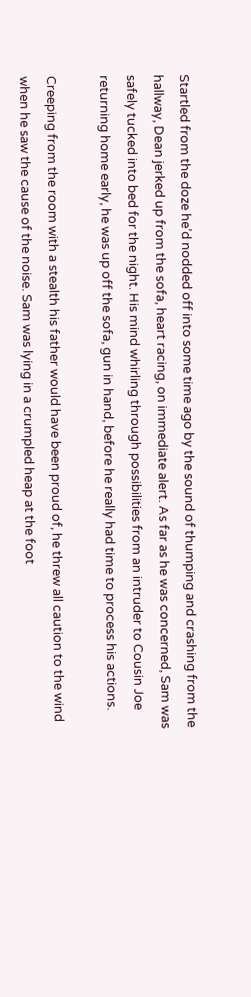Startled from the doze he’d nodded off into some time ago by the sound of thumping and crashing from the hallway, Dean jerked up from the sofa, heart racing, on immediate alert. As far as he was concerned, Sam was safely tucked into bed for the night. His mind whirling through possibilities from an intruder to Cousin Joe returning home early, he was up off the sofa, gun in hand, before he really had time to process his actions.

Creeping from the room with a stealth his father would have been proud of, he threw all caution to the wind when he saw the cause of the noise. Sam was lying in a crumpled heap at the foot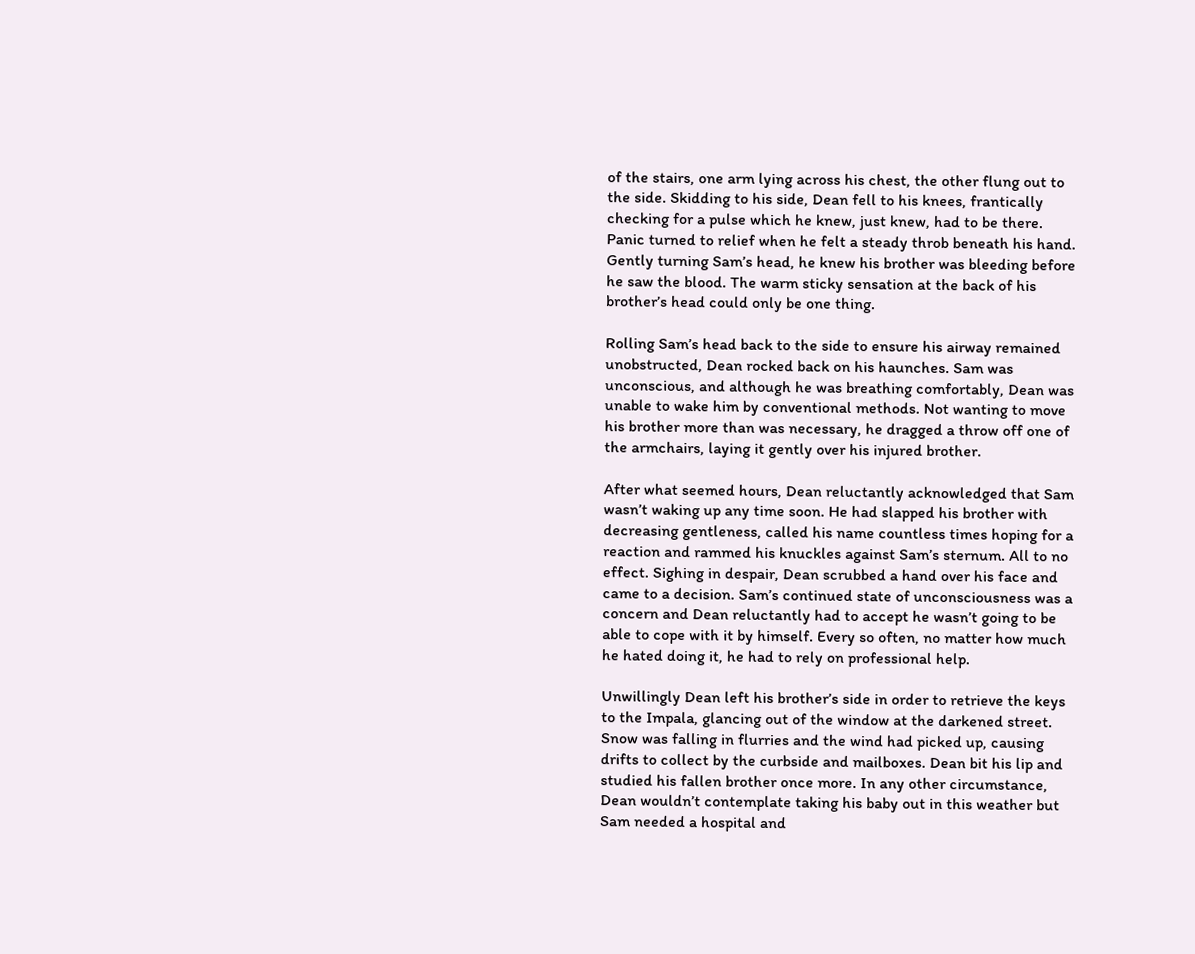of the stairs, one arm lying across his chest, the other flung out to the side. Skidding to his side, Dean fell to his knees, frantically checking for a pulse which he knew, just knew, had to be there. Panic turned to relief when he felt a steady throb beneath his hand. Gently turning Sam’s head, he knew his brother was bleeding before he saw the blood. The warm sticky sensation at the back of his brother’s head could only be one thing.

Rolling Sam’s head back to the side to ensure his airway remained unobstructed, Dean rocked back on his haunches. Sam was unconscious, and although he was breathing comfortably, Dean was unable to wake him by conventional methods. Not wanting to move his brother more than was necessary, he dragged a throw off one of the armchairs, laying it gently over his injured brother.

After what seemed hours, Dean reluctantly acknowledged that Sam wasn’t waking up any time soon. He had slapped his brother with decreasing gentleness, called his name countless times hoping for a reaction and rammed his knuckles against Sam’s sternum. All to no effect. Sighing in despair, Dean scrubbed a hand over his face and came to a decision. Sam’s continued state of unconsciousness was a concern and Dean reluctantly had to accept he wasn’t going to be able to cope with it by himself. Every so often, no matter how much he hated doing it, he had to rely on professional help.

Unwillingly Dean left his brother’s side in order to retrieve the keys to the Impala, glancing out of the window at the darkened street. Snow was falling in flurries and the wind had picked up, causing drifts to collect by the curbside and mailboxes. Dean bit his lip and studied his fallen brother once more. In any other circumstance, Dean wouldn’t contemplate taking his baby out in this weather but Sam needed a hospital and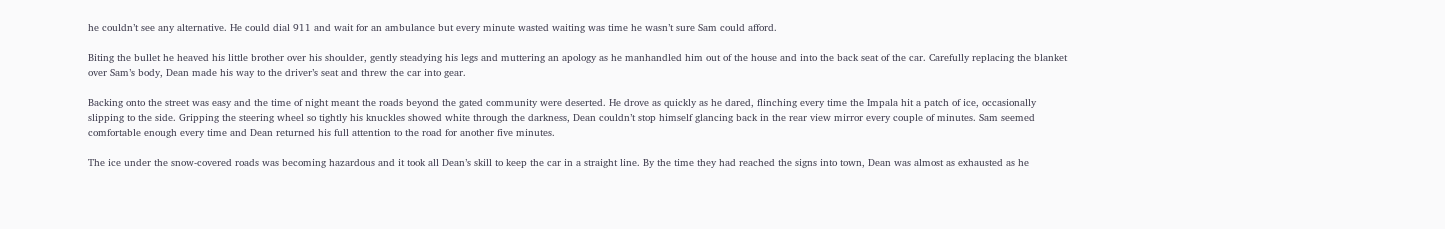he couldn’t see any alternative. He could dial 911 and wait for an ambulance but every minute wasted waiting was time he wasn’t sure Sam could afford.

Biting the bullet he heaved his little brother over his shoulder, gently steadying his legs and muttering an apology as he manhandled him out of the house and into the back seat of the car. Carefully replacing the blanket over Sam’s body, Dean made his way to the driver’s seat and threw the car into gear.

Backing onto the street was easy and the time of night meant the roads beyond the gated community were deserted. He drove as quickly as he dared, flinching every time the Impala hit a patch of ice, occasionally slipping to the side. Gripping the steering wheel so tightly his knuckles showed white through the darkness, Dean couldn’t stop himself glancing back in the rear view mirror every couple of minutes. Sam seemed comfortable enough every time and Dean returned his full attention to the road for another five minutes.

The ice under the snow-covered roads was becoming hazardous and it took all Dean’s skill to keep the car in a straight line. By the time they had reached the signs into town, Dean was almost as exhausted as he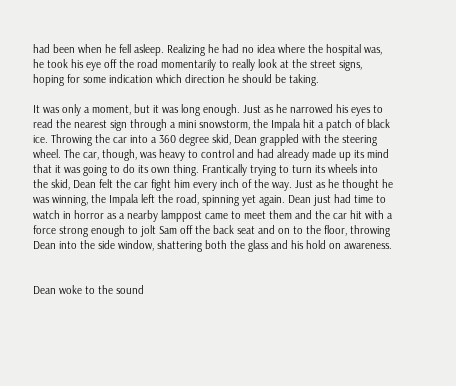had been when he fell asleep. Realizing he had no idea where the hospital was, he took his eye off the road momentarily to really look at the street signs, hoping for some indication which direction he should be taking.

It was only a moment, but it was long enough. Just as he narrowed his eyes to read the nearest sign through a mini snowstorm, the Impala hit a patch of black ice. Throwing the car into a 360 degree skid, Dean grappled with the steering wheel. The car, though, was heavy to control and had already made up its mind that it was going to do its own thing. Frantically trying to turn its wheels into the skid, Dean felt the car fight him every inch of the way. Just as he thought he was winning, the Impala left the road, spinning yet again. Dean just had time to watch in horror as a nearby lamppost came to meet them and the car hit with a force strong enough to jolt Sam off the back seat and on to the floor, throwing Dean into the side window, shattering both the glass and his hold on awareness.


Dean woke to the sound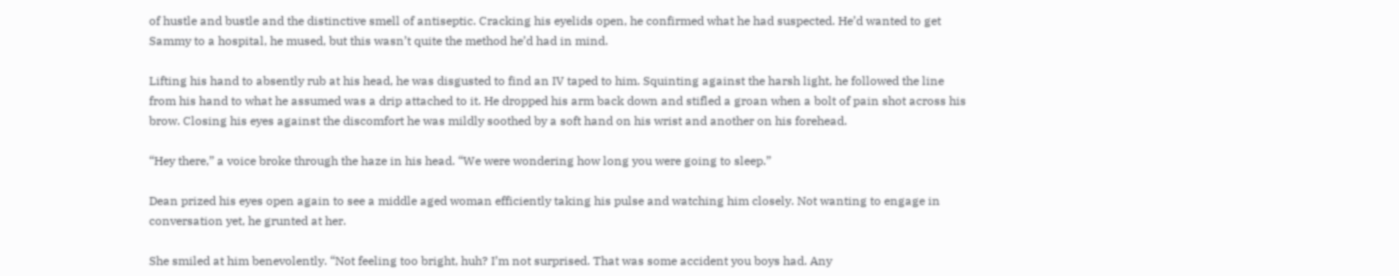of hustle and bustle and the distinctive smell of antiseptic. Cracking his eyelids open, he confirmed what he had suspected. He’d wanted to get Sammy to a hospital, he mused, but this wasn’t quite the method he’d had in mind.

Lifting his hand to absently rub at his head, he was disgusted to find an IV taped to him. Squinting against the harsh light, he followed the line from his hand to what he assumed was a drip attached to it. He dropped his arm back down and stifled a groan when a bolt of pain shot across his brow. Closing his eyes against the discomfort he was mildly soothed by a soft hand on his wrist and another on his forehead.

“Hey there,” a voice broke through the haze in his head. “We were wondering how long you were going to sleep.”

Dean prized his eyes open again to see a middle aged woman efficiently taking his pulse and watching him closely. Not wanting to engage in conversation yet, he grunted at her.

She smiled at him benevolently. “Not feeling too bright, huh? I’m not surprised. That was some accident you boys had. Any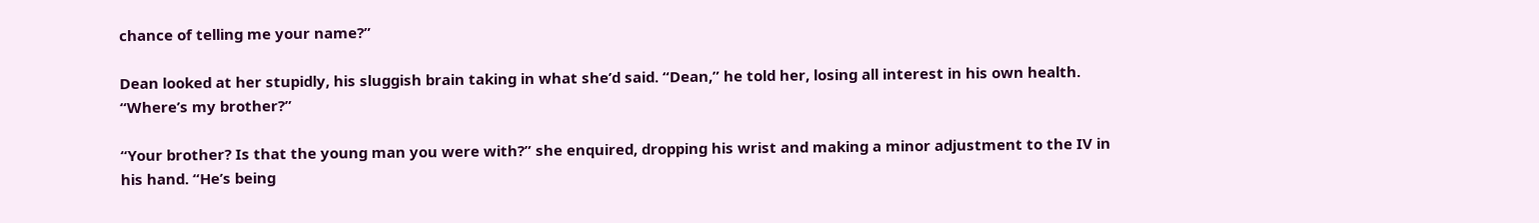chance of telling me your name?”

Dean looked at her stupidly, his sluggish brain taking in what she’d said. “Dean,” he told her, losing all interest in his own health. “Where’s my brother?”

“Your brother? Is that the young man you were with?” she enquired, dropping his wrist and making a minor adjustment to the IV in his hand. “He’s being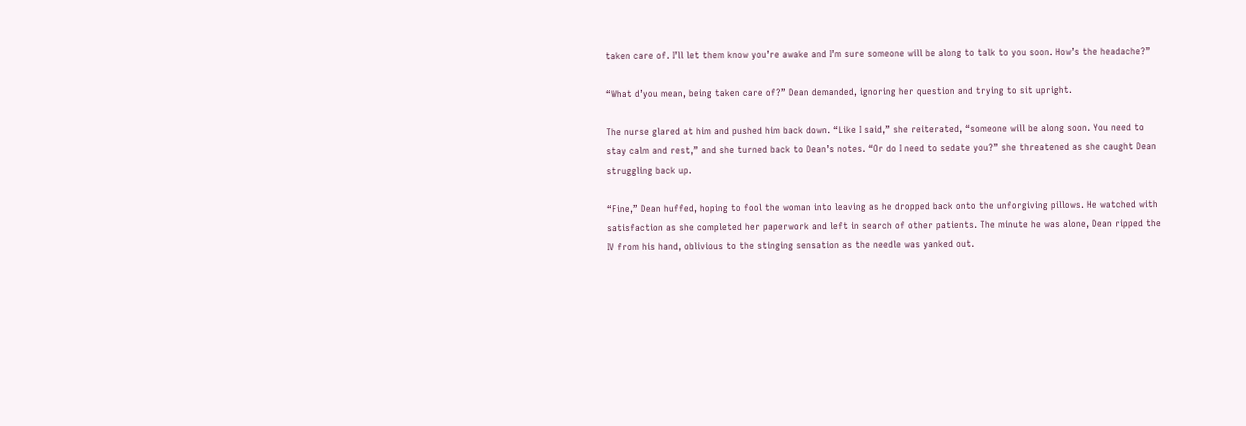taken care of. I’ll let them know you’re awake and I’m sure someone will be along to talk to you soon. How’s the headache?”

“What d’you mean, being taken care of?” Dean demanded, ignoring her question and trying to sit upright.

The nurse glared at him and pushed him back down. “Like I said,” she reiterated, “someone will be along soon. You need to stay calm and rest,” and she turned back to Dean’s notes. “Or do I need to sedate you?” she threatened as she caught Dean struggling back up.

“Fine,” Dean huffed, hoping to fool the woman into leaving as he dropped back onto the unforgiving pillows. He watched with satisfaction as she completed her paperwork and left in search of other patients. The minute he was alone, Dean ripped the IV from his hand, oblivious to the stinging sensation as the needle was yanked out.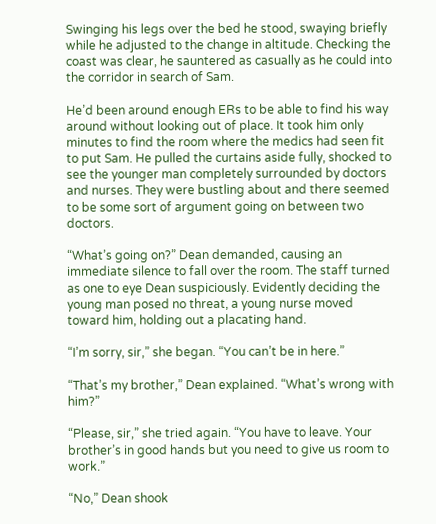Swinging his legs over the bed he stood, swaying briefly while he adjusted to the change in altitude. Checking the coast was clear, he sauntered as casually as he could into the corridor in search of Sam.

He’d been around enough ERs to be able to find his way around without looking out of place. It took him only minutes to find the room where the medics had seen fit to put Sam. He pulled the curtains aside fully, shocked to see the younger man completely surrounded by doctors and nurses. They were bustling about and there seemed to be some sort of argument going on between two doctors.

“What’s going on?” Dean demanded, causing an immediate silence to fall over the room. The staff turned as one to eye Dean suspiciously. Evidently deciding the young man posed no threat, a young nurse moved toward him, holding out a placating hand.

“I’m sorry, sir,” she began. “You can’t be in here.”

“That’s my brother,” Dean explained. “What’s wrong with him?”

“Please, sir,” she tried again. “You have to leave. Your brother’s in good hands but you need to give us room to work.”

“No,” Dean shook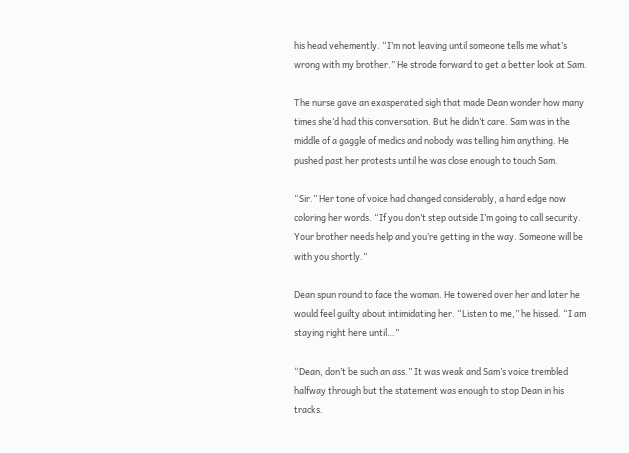his head vehemently. “I’m not leaving until someone tells me what’s wrong with my brother.” He strode forward to get a better look at Sam.

The nurse gave an exasperated sigh that made Dean wonder how many times she’d had this conversation. But he didn’t care. Sam was in the middle of a gaggle of medics and nobody was telling him anything. He pushed past her protests until he was close enough to touch Sam.

“Sir.” Her tone of voice had changed considerably, a hard edge now coloring her words. “If you don’t step outside I’m going to call security. Your brother needs help and you’re getting in the way. Someone will be with you shortly.”

Dean spun round to face the woman. He towered over her and later he would feel guilty about intimidating her. “Listen to me,” he hissed. “I am staying right here until…”

“Dean, don’t be such an ass.” It was weak and Sam’s voice trembled halfway through but the statement was enough to stop Dean in his tracks.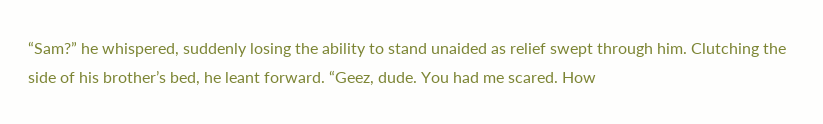“Sam?” he whispered, suddenly losing the ability to stand unaided as relief swept through him. Clutching the side of his brother’s bed, he leant forward. “Geez, dude. You had me scared. How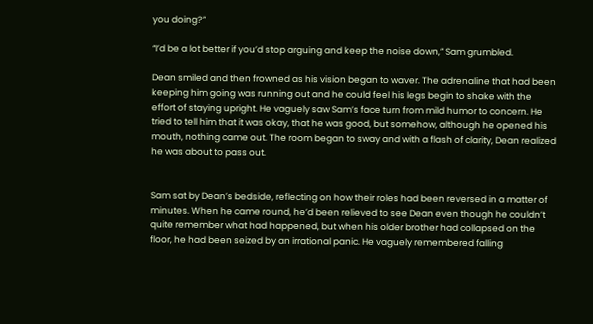you doing?”

“I’d be a lot better if you’d stop arguing and keep the noise down,” Sam grumbled.

Dean smiled and then frowned as his vision began to waver. The adrenaline that had been keeping him going was running out and he could feel his legs begin to shake with the effort of staying upright. He vaguely saw Sam’s face turn from mild humor to concern. He tried to tell him that it was okay, that he was good, but somehow, although he opened his mouth, nothing came out. The room began to sway and with a flash of clarity, Dean realized he was about to pass out.


Sam sat by Dean’s bedside, reflecting on how their roles had been reversed in a matter of minutes. When he came round, he’d been relieved to see Dean even though he couldn’t quite remember what had happened, but when his older brother had collapsed on the floor, he had been seized by an irrational panic. He vaguely remembered falling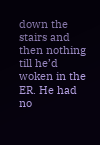down the stairs and then nothing till he’d woken in the ER. He had no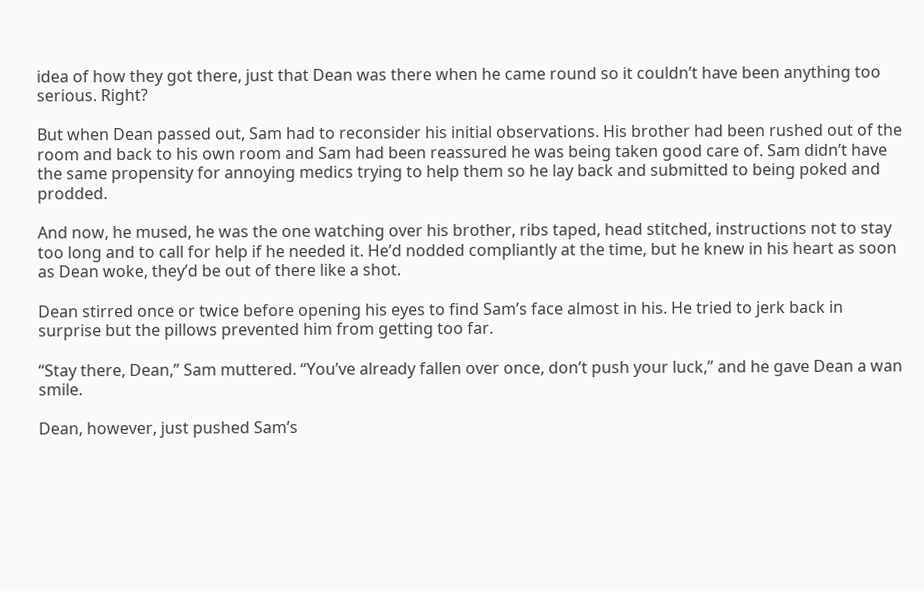idea of how they got there, just that Dean was there when he came round so it couldn’t have been anything too serious. Right?

But when Dean passed out, Sam had to reconsider his initial observations. His brother had been rushed out of the room and back to his own room and Sam had been reassured he was being taken good care of. Sam didn’t have the same propensity for annoying medics trying to help them so he lay back and submitted to being poked and prodded.

And now, he mused, he was the one watching over his brother, ribs taped, head stitched, instructions not to stay too long and to call for help if he needed it. He’d nodded compliantly at the time, but he knew in his heart as soon as Dean woke, they’d be out of there like a shot.

Dean stirred once or twice before opening his eyes to find Sam’s face almost in his. He tried to jerk back in surprise but the pillows prevented him from getting too far.

“Stay there, Dean,” Sam muttered. “You’ve already fallen over once, don’t push your luck,” and he gave Dean a wan smile.

Dean, however, just pushed Sam’s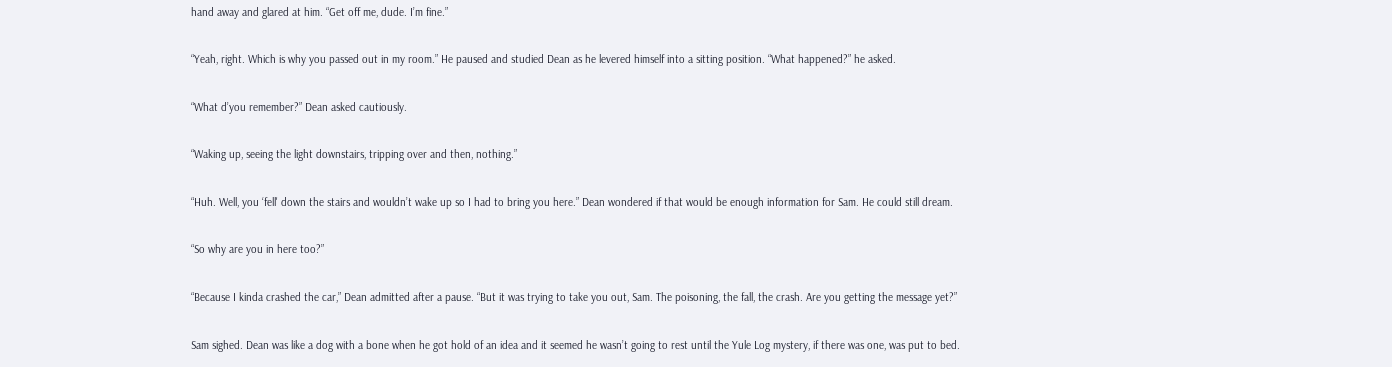hand away and glared at him. “Get off me, dude. I’m fine.”

“Yeah, right. Which is why you passed out in my room.” He paused and studied Dean as he levered himself into a sitting position. “What happened?” he asked.

“What d’you remember?” Dean asked cautiously.

“Waking up, seeing the light downstairs, tripping over and then, nothing.”

“Huh. Well, you ‘fell' down the stairs and wouldn’t wake up so I had to bring you here.” Dean wondered if that would be enough information for Sam. He could still dream.

“So why are you in here too?”

“Because I kinda crashed the car,” Dean admitted after a pause. “But it was trying to take you out, Sam. The poisoning, the fall, the crash. Are you getting the message yet?”

Sam sighed. Dean was like a dog with a bone when he got hold of an idea and it seemed he wasn’t going to rest until the Yule Log mystery, if there was one, was put to bed.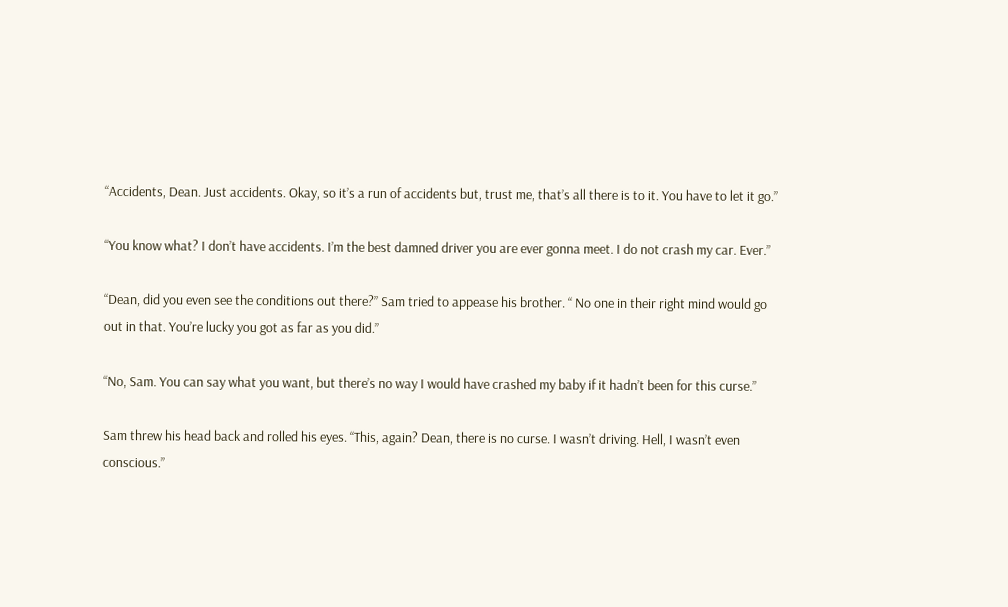“Accidents, Dean. Just accidents. Okay, so it’s a run of accidents but, trust me, that’s all there is to it. You have to let it go.”

“You know what? I don’t have accidents. I’m the best damned driver you are ever gonna meet. I do not crash my car. Ever.”

“Dean, did you even see the conditions out there?” Sam tried to appease his brother. “ No one in their right mind would go out in that. You’re lucky you got as far as you did.”

“No, Sam. You can say what you want, but there’s no way I would have crashed my baby if it hadn’t been for this curse.”

Sam threw his head back and rolled his eyes. “This, again? Dean, there is no curse. I wasn’t driving. Hell, I wasn’t even conscious.”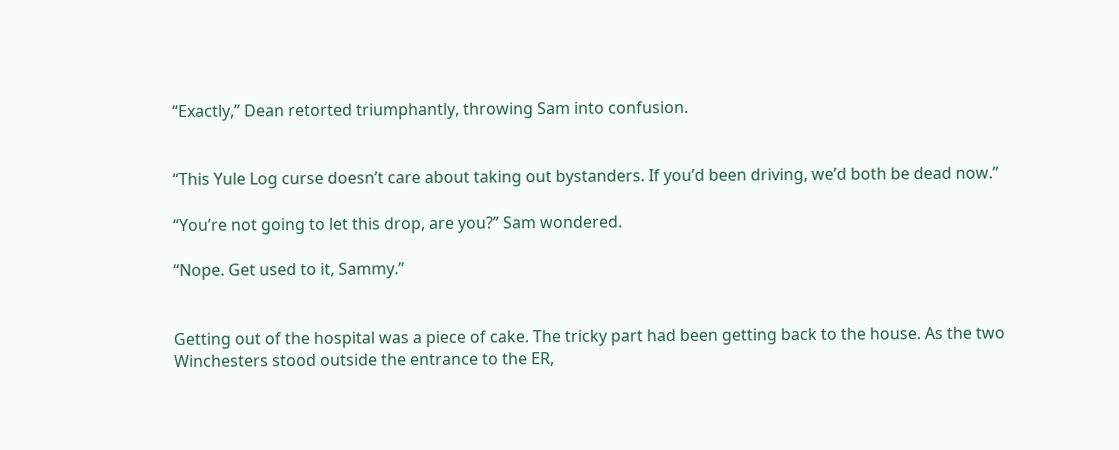“Exactly,” Dean retorted triumphantly, throwing Sam into confusion.


“This Yule Log curse doesn’t care about taking out bystanders. If you’d been driving, we’d both be dead now.”

“You’re not going to let this drop, are you?” Sam wondered.

“Nope. Get used to it, Sammy.”


Getting out of the hospital was a piece of cake. The tricky part had been getting back to the house. As the two Winchesters stood outside the entrance to the ER,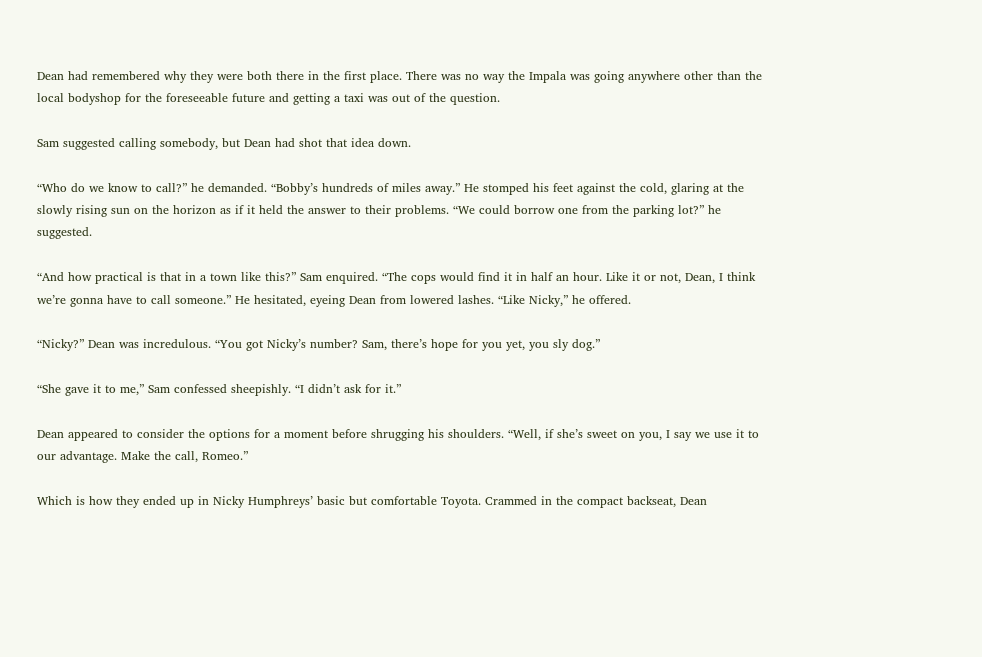Dean had remembered why they were both there in the first place. There was no way the Impala was going anywhere other than the local bodyshop for the foreseeable future and getting a taxi was out of the question.

Sam suggested calling somebody, but Dean had shot that idea down.

“Who do we know to call?” he demanded. “Bobby’s hundreds of miles away.” He stomped his feet against the cold, glaring at the slowly rising sun on the horizon as if it held the answer to their problems. “We could borrow one from the parking lot?” he suggested.

“And how practical is that in a town like this?” Sam enquired. “The cops would find it in half an hour. Like it or not, Dean, I think we’re gonna have to call someone.” He hesitated, eyeing Dean from lowered lashes. “Like Nicky,” he offered.

“Nicky?” Dean was incredulous. “You got Nicky’s number? Sam, there’s hope for you yet, you sly dog.”

“She gave it to me,” Sam confessed sheepishly. “I didn’t ask for it.”

Dean appeared to consider the options for a moment before shrugging his shoulders. “Well, if she’s sweet on you, I say we use it to our advantage. Make the call, Romeo.”

Which is how they ended up in Nicky Humphreys’ basic but comfortable Toyota. Crammed in the compact backseat, Dean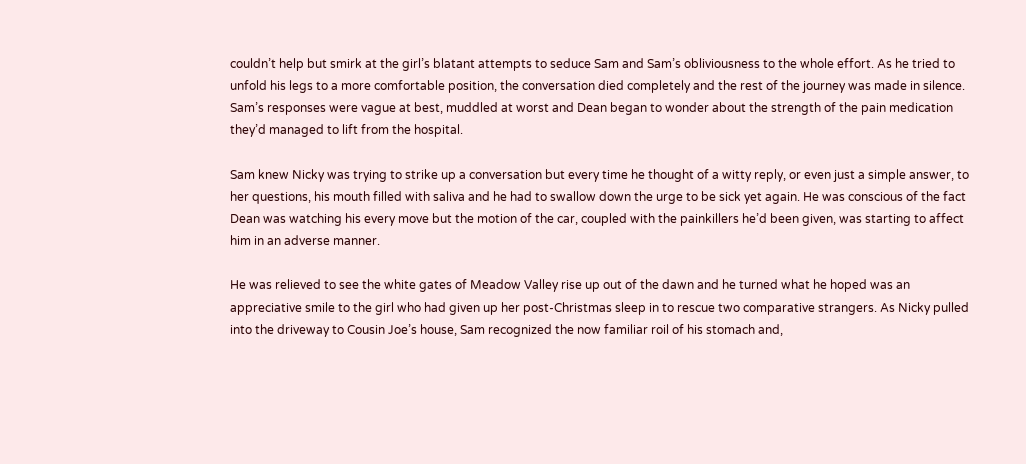couldn’t help but smirk at the girl’s blatant attempts to seduce Sam and Sam’s obliviousness to the whole effort. As he tried to unfold his legs to a more comfortable position, the conversation died completely and the rest of the journey was made in silence. Sam’s responses were vague at best, muddled at worst and Dean began to wonder about the strength of the pain medication they’d managed to lift from the hospital.

Sam knew Nicky was trying to strike up a conversation but every time he thought of a witty reply, or even just a simple answer, to her questions, his mouth filled with saliva and he had to swallow down the urge to be sick yet again. He was conscious of the fact Dean was watching his every move but the motion of the car, coupled with the painkillers he’d been given, was starting to affect him in an adverse manner.

He was relieved to see the white gates of Meadow Valley rise up out of the dawn and he turned what he hoped was an appreciative smile to the girl who had given up her post-Christmas sleep in to rescue two comparative strangers. As Nicky pulled into the driveway to Cousin Joe’s house, Sam recognized the now familiar roil of his stomach and,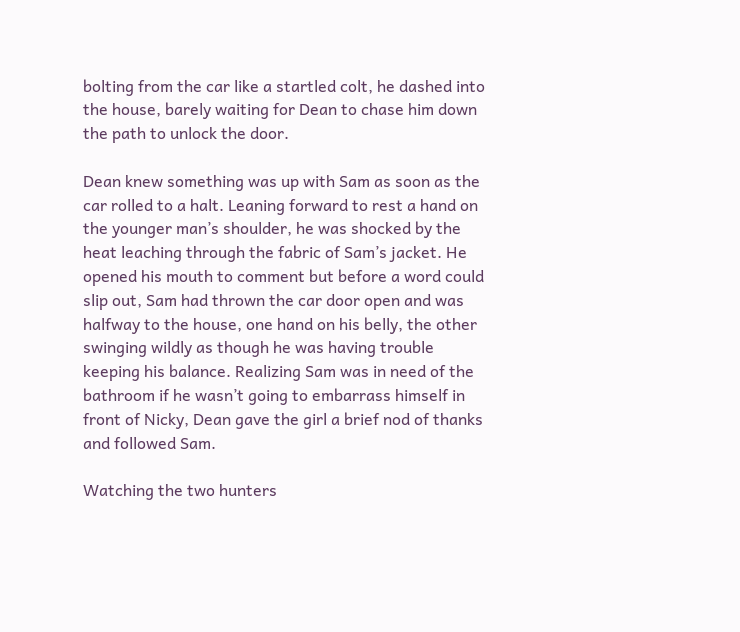bolting from the car like a startled colt, he dashed into the house, barely waiting for Dean to chase him down the path to unlock the door.

Dean knew something was up with Sam as soon as the car rolled to a halt. Leaning forward to rest a hand on the younger man’s shoulder, he was shocked by the heat leaching through the fabric of Sam’s jacket. He opened his mouth to comment but before a word could slip out, Sam had thrown the car door open and was halfway to the house, one hand on his belly, the other swinging wildly as though he was having trouble keeping his balance. Realizing Sam was in need of the bathroom if he wasn’t going to embarrass himself in front of Nicky, Dean gave the girl a brief nod of thanks and followed Sam.

Watching the two hunters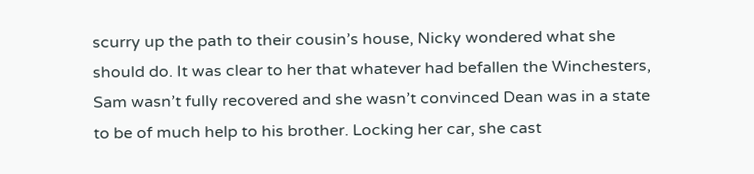scurry up the path to their cousin’s house, Nicky wondered what she should do. It was clear to her that whatever had befallen the Winchesters, Sam wasn’t fully recovered and she wasn’t convinced Dean was in a state to be of much help to his brother. Locking her car, she cast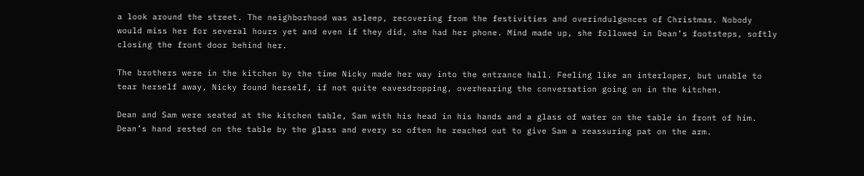a look around the street. The neighborhood was asleep, recovering from the festivities and overindulgences of Christmas. Nobody would miss her for several hours yet and even if they did, she had her phone. Mind made up, she followed in Dean’s footsteps, softly closing the front door behind her.

The brothers were in the kitchen by the time Nicky made her way into the entrance hall. Feeling like an interloper, but unable to tear herself away, Nicky found herself, if not quite eavesdropping, overhearing the conversation going on in the kitchen.

Dean and Sam were seated at the kitchen table, Sam with his head in his hands and a glass of water on the table in front of him. Dean’s hand rested on the table by the glass and every so often he reached out to give Sam a reassuring pat on the arm.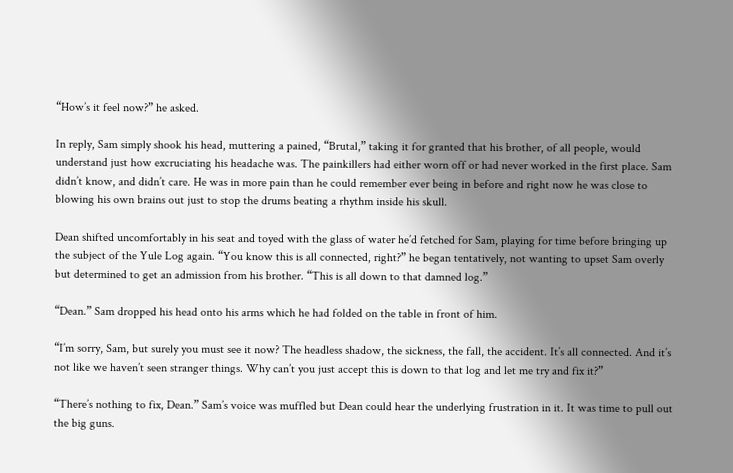“How’s it feel now?” he asked.

In reply, Sam simply shook his head, muttering a pained, “Brutal,” taking it for granted that his brother, of all people, would understand just how excruciating his headache was. The painkillers had either worn off or had never worked in the first place. Sam didn’t know, and didn’t care. He was in more pain than he could remember ever being in before and right now he was close to blowing his own brains out just to stop the drums beating a rhythm inside his skull.

Dean shifted uncomfortably in his seat and toyed with the glass of water he’d fetched for Sam, playing for time before bringing up the subject of the Yule Log again. “You know this is all connected, right?” he began tentatively, not wanting to upset Sam overly but determined to get an admission from his brother. “This is all down to that damned log.”

“Dean.” Sam dropped his head onto his arms which he had folded on the table in front of him.

“I’m sorry, Sam, but surely you must see it now? The headless shadow, the sickness, the fall, the accident. It’s all connected. And it’s not like we haven’t seen stranger things. Why can’t you just accept this is down to that log and let me try and fix it?”

“There’s nothing to fix, Dean.” Sam’s voice was muffled but Dean could hear the underlying frustration in it. It was time to pull out the big guns.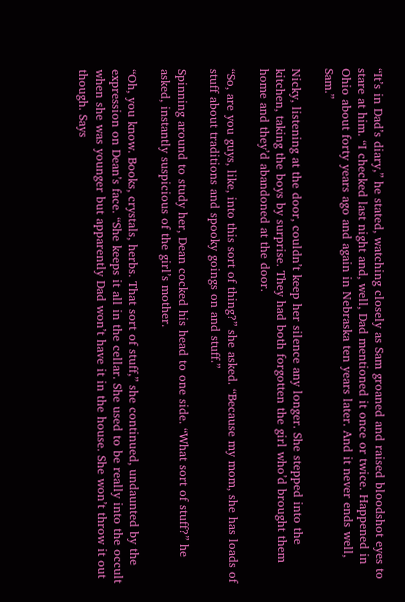“It’s in Dad’s diary,” he stated, watching closely as Sam groaned and raised bloodshot eyes to stare at him. “I checked last night and, well, Dad mentioned it once or twice. Happened in Ohio about forty years ago and again in Nebraska ten years later. And it never ends well, Sam.”

Nicky, listening at the door, couldn’t keep her silence any longer. She stepped into the kitchen, taking the boys by surprise. They had both forgotten the girl who’d brought them home and they’d abandoned at the door.

“So, are you guys, like, into this sort of thing?” she asked. “Because my mom, she has loads of stuff about traditions and spooky goings on and stuff.”

Spinning around to study her, Dean cocked his head to one side. “What sort of stuff?” he asked, instantly suspicious of the girl’s mother.

“Oh, you know. Books, crystals, herbs. That sort of stuff,” she continued, undaunted by the expression on Dean’s face. “She keeps it all in the cellar. She used to be really into the occult when she was younger but apparently Dad won’t have it in the house. She won’t throw it out though. Says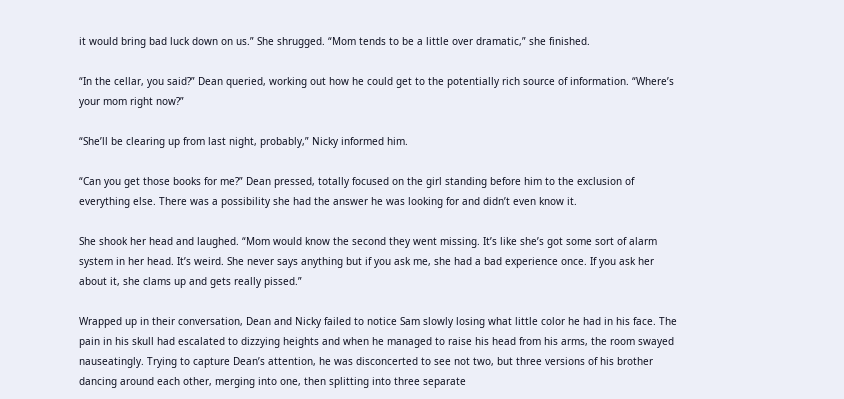it would bring bad luck down on us.” She shrugged. “Mom tends to be a little over dramatic,” she finished.

“In the cellar, you said?” Dean queried, working out how he could get to the potentially rich source of information. “Where’s your mom right now?”

“She’ll be clearing up from last night, probably,” Nicky informed him.

“Can you get those books for me?” Dean pressed, totally focused on the girl standing before him to the exclusion of everything else. There was a possibility she had the answer he was looking for and didn’t even know it.

She shook her head and laughed. “Mom would know the second they went missing. It’s like she’s got some sort of alarm system in her head. It’s weird. She never says anything but if you ask me, she had a bad experience once. If you ask her about it, she clams up and gets really pissed.”

Wrapped up in their conversation, Dean and Nicky failed to notice Sam slowly losing what little color he had in his face. The pain in his skull had escalated to dizzying heights and when he managed to raise his head from his arms, the room swayed nauseatingly. Trying to capture Dean’s attention, he was disconcerted to see not two, but three versions of his brother dancing around each other, merging into one, then splitting into three separate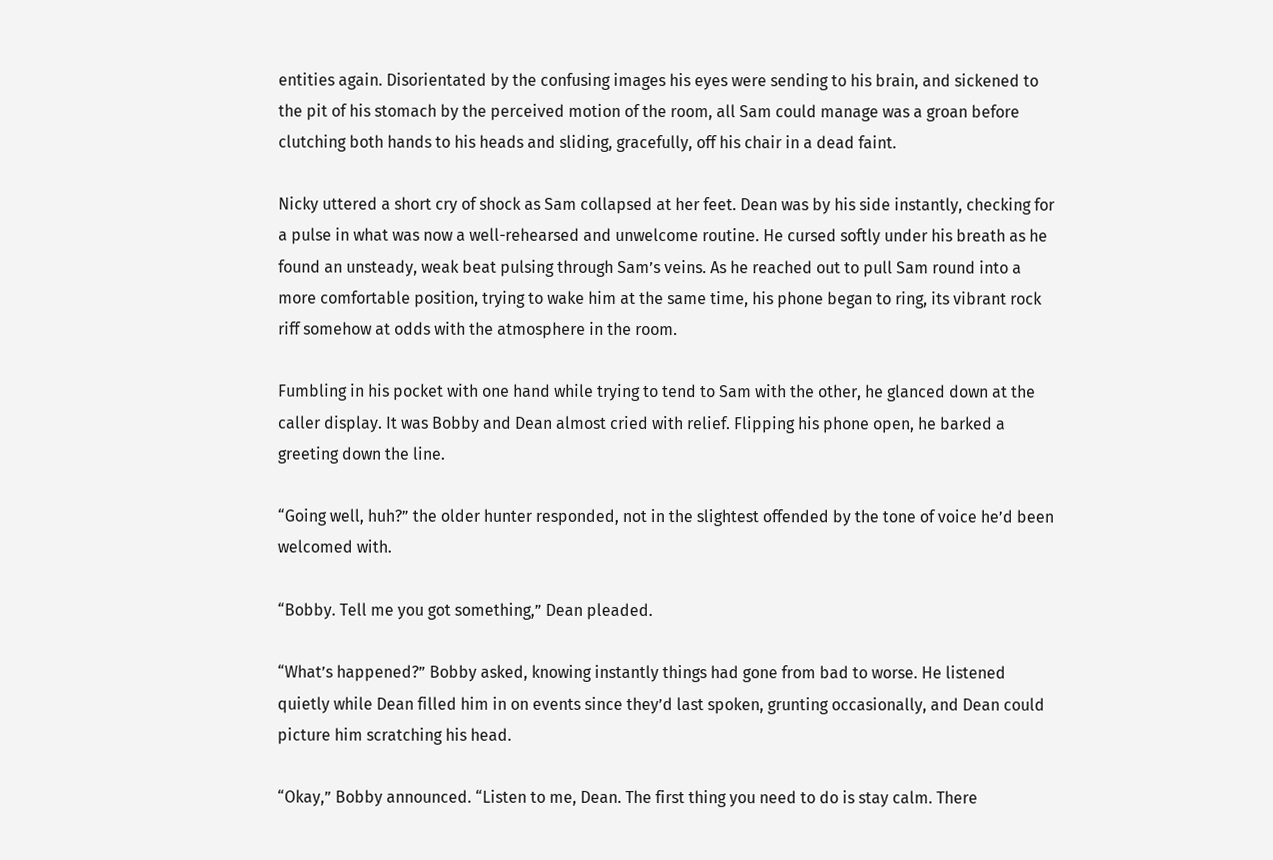entities again. Disorientated by the confusing images his eyes were sending to his brain, and sickened to the pit of his stomach by the perceived motion of the room, all Sam could manage was a groan before clutching both hands to his heads and sliding, gracefully, off his chair in a dead faint.

Nicky uttered a short cry of shock as Sam collapsed at her feet. Dean was by his side instantly, checking for a pulse in what was now a well-rehearsed and unwelcome routine. He cursed softly under his breath as he found an unsteady, weak beat pulsing through Sam’s veins. As he reached out to pull Sam round into a more comfortable position, trying to wake him at the same time, his phone began to ring, its vibrant rock riff somehow at odds with the atmosphere in the room.

Fumbling in his pocket with one hand while trying to tend to Sam with the other, he glanced down at the caller display. It was Bobby and Dean almost cried with relief. Flipping his phone open, he barked a greeting down the line.

“Going well, huh?” the older hunter responded, not in the slightest offended by the tone of voice he’d been welcomed with.

“Bobby. Tell me you got something,” Dean pleaded.

“What’s happened?” Bobby asked, knowing instantly things had gone from bad to worse. He listened quietly while Dean filled him in on events since they’d last spoken, grunting occasionally, and Dean could picture him scratching his head.

“Okay,” Bobby announced. “Listen to me, Dean. The first thing you need to do is stay calm. There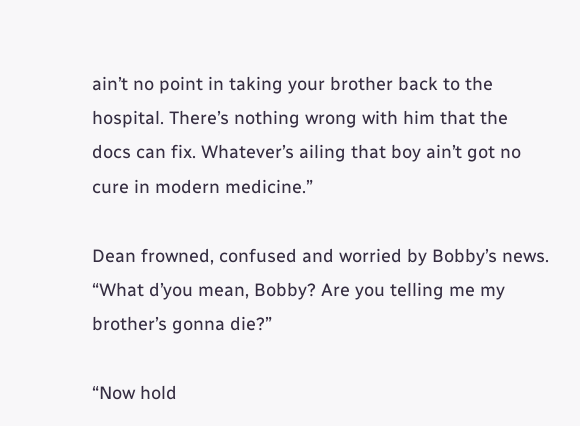ain’t no point in taking your brother back to the hospital. There’s nothing wrong with him that the docs can fix. Whatever’s ailing that boy ain’t got no cure in modern medicine.”

Dean frowned, confused and worried by Bobby’s news. “What d’you mean, Bobby? Are you telling me my brother’s gonna die?”

“Now hold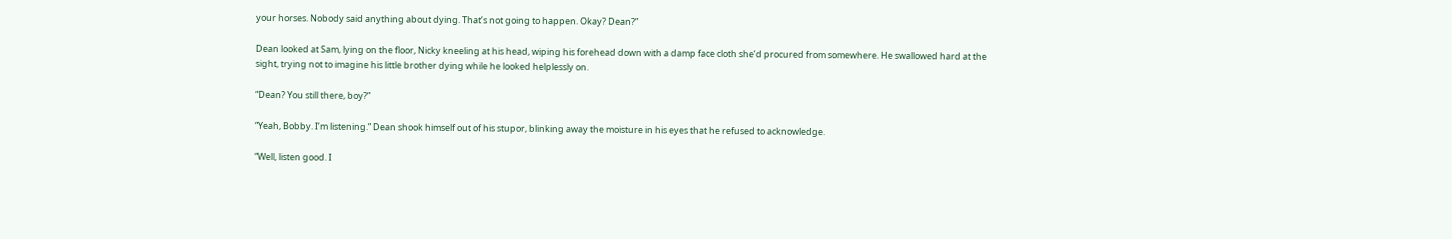your horses. Nobody said anything about dying. That’s not going to happen. Okay? Dean?”

Dean looked at Sam, lying on the floor, Nicky kneeling at his head, wiping his forehead down with a damp face cloth she’d procured from somewhere. He swallowed hard at the sight, trying not to imagine his little brother dying while he looked helplessly on.

“Dean? You still there, boy?”

“Yeah, Bobby. I’m listening.” Dean shook himself out of his stupor, blinking away the moisture in his eyes that he refused to acknowledge.

“Well, listen good. I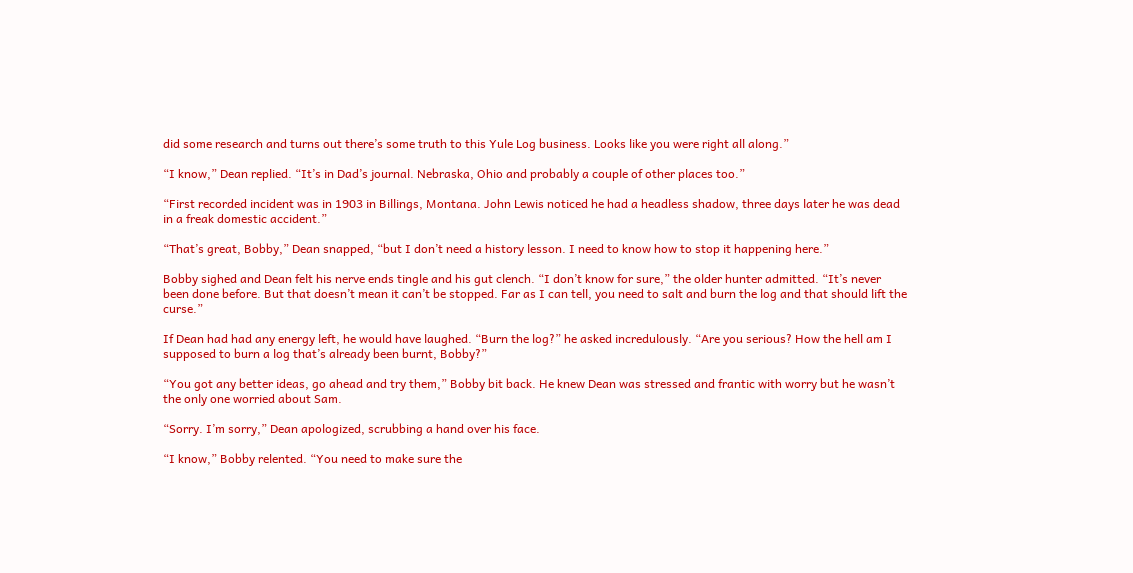did some research and turns out there’s some truth to this Yule Log business. Looks like you were right all along.”

“I know,” Dean replied. “It’s in Dad’s journal. Nebraska, Ohio and probably a couple of other places too.”

“First recorded incident was in 1903 in Billings, Montana. John Lewis noticed he had a headless shadow, three days later he was dead in a freak domestic accident.”

“That’s great, Bobby,” Dean snapped, “but I don’t need a history lesson. I need to know how to stop it happening here.”

Bobby sighed and Dean felt his nerve ends tingle and his gut clench. “I don’t know for sure,” the older hunter admitted. “It’s never been done before. But that doesn’t mean it can’t be stopped. Far as I can tell, you need to salt and burn the log and that should lift the curse.”

If Dean had had any energy left, he would have laughed. “Burn the log?” he asked incredulously. “Are you serious? How the hell am I supposed to burn a log that’s already been burnt, Bobby?”

“You got any better ideas, go ahead and try them,” Bobby bit back. He knew Dean was stressed and frantic with worry but he wasn’t the only one worried about Sam.

“Sorry. I’m sorry,” Dean apologized, scrubbing a hand over his face.

“I know,” Bobby relented. “You need to make sure the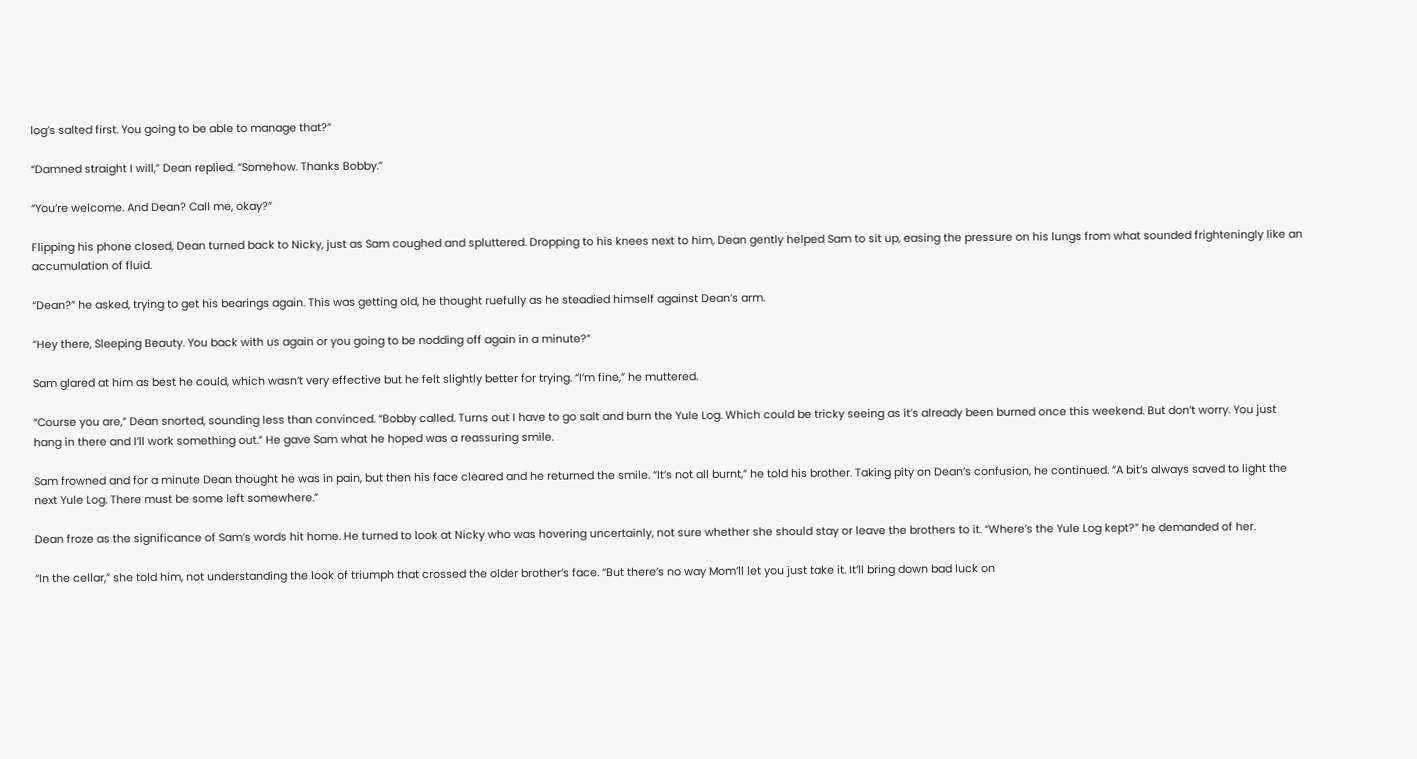log’s salted first. You going to be able to manage that?”

“Damned straight I will,” Dean replied. “Somehow. Thanks Bobby.”

“You’re welcome. And Dean? Call me, okay?”

Flipping his phone closed, Dean turned back to Nicky, just as Sam coughed and spluttered. Dropping to his knees next to him, Dean gently helped Sam to sit up, easing the pressure on his lungs from what sounded frighteningly like an accumulation of fluid.

“Dean?” he asked, trying to get his bearings again. This was getting old, he thought ruefully as he steadied himself against Dean’s arm.

“Hey there, Sleeping Beauty. You back with us again or you going to be nodding off again in a minute?”

Sam glared at him as best he could, which wasn’t very effective but he felt slightly better for trying. “I’m fine,” he muttered.

“Course you are,” Dean snorted, sounding less than convinced. “Bobby called. Turns out I have to go salt and burn the Yule Log. Which could be tricky seeing as it’s already been burned once this weekend. But don’t worry. You just hang in there and I’ll work something out.” He gave Sam what he hoped was a reassuring smile.

Sam frowned and for a minute Dean thought he was in pain, but then his face cleared and he returned the smile. “It’s not all burnt,” he told his brother. Taking pity on Dean’s confusion, he continued. “A bit’s always saved to light the next Yule Log. There must be some left somewhere.”

Dean froze as the significance of Sam’s words hit home. He turned to look at Nicky who was hovering uncertainly, not sure whether she should stay or leave the brothers to it. “Where’s the Yule Log kept?” he demanded of her.

“In the cellar,” she told him, not understanding the look of triumph that crossed the older brother’s face. “But there’s no way Mom’ll let you just take it. It’ll bring down bad luck on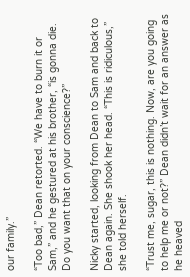our family.”

“Too bad,” Dean retorted. “We have to burn it or Sam,” and he gestured at his brother, “is gonna die. Do you want that on your conscience?”

Nicky started, looking from Dean to Sam and back to Dean again. She shook her head. “This is ridiculous,” she told herself.

“Trust me, sugar, this is nothing. Now, are you going to help me or not?” Dean didn’t wait for an answer as he heaved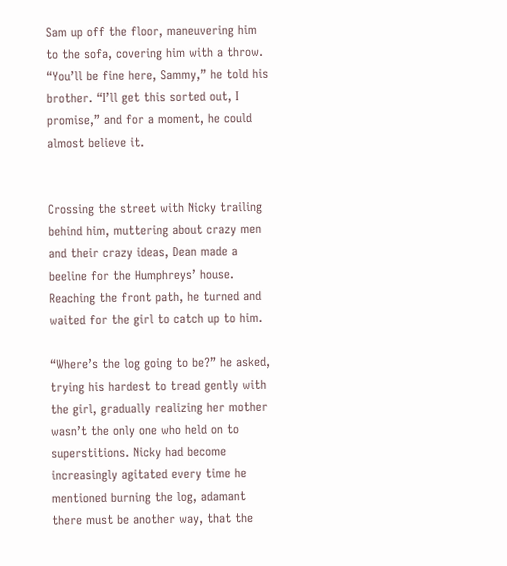Sam up off the floor, maneuvering him to the sofa, covering him with a throw. “You’ll be fine here, Sammy,” he told his brother. “I’ll get this sorted out, I promise,” and for a moment, he could almost believe it.


Crossing the street with Nicky trailing behind him, muttering about crazy men and their crazy ideas, Dean made a beeline for the Humphreys’ house. Reaching the front path, he turned and waited for the girl to catch up to him.

“Where’s the log going to be?” he asked, trying his hardest to tread gently with the girl, gradually realizing her mother wasn’t the only one who held on to superstitions. Nicky had become increasingly agitated every time he mentioned burning the log, adamant there must be another way, that the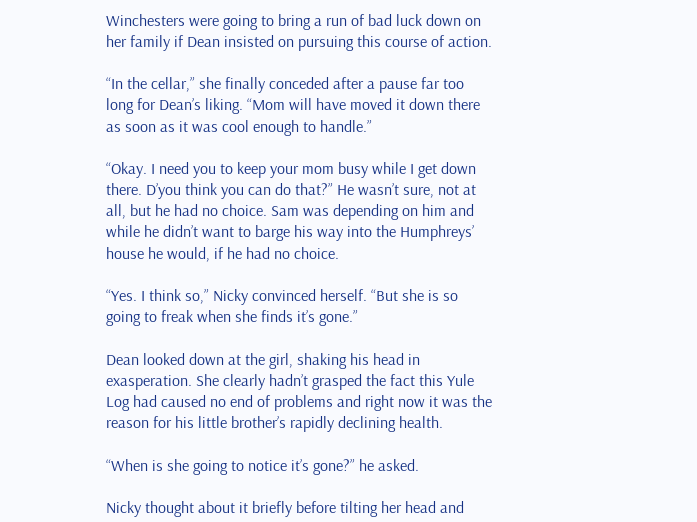Winchesters were going to bring a run of bad luck down on her family if Dean insisted on pursuing this course of action.

“In the cellar,” she finally conceded after a pause far too long for Dean’s liking. “Mom will have moved it down there as soon as it was cool enough to handle.”

“Okay. I need you to keep your mom busy while I get down there. D’you think you can do that?” He wasn’t sure, not at all, but he had no choice. Sam was depending on him and while he didn’t want to barge his way into the Humphreys’ house he would, if he had no choice.

“Yes. I think so,” Nicky convinced herself. “But she is so going to freak when she finds it’s gone.”

Dean looked down at the girl, shaking his head in exasperation. She clearly hadn’t grasped the fact this Yule Log had caused no end of problems and right now it was the reason for his little brother’s rapidly declining health.

“When is she going to notice it’s gone?” he asked.

Nicky thought about it briefly before tilting her head and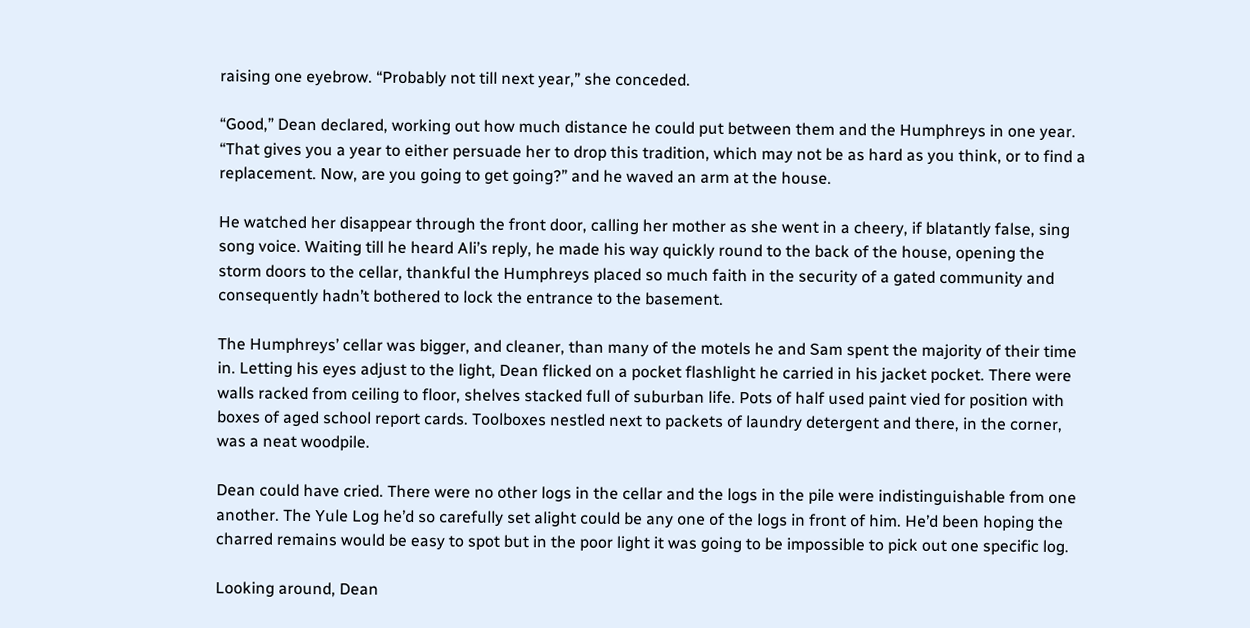raising one eyebrow. “Probably not till next year,” she conceded.

“Good,” Dean declared, working out how much distance he could put between them and the Humphreys in one year. “That gives you a year to either persuade her to drop this tradition, which may not be as hard as you think, or to find a replacement. Now, are you going to get going?” and he waved an arm at the house.

He watched her disappear through the front door, calling her mother as she went in a cheery, if blatantly false, sing song voice. Waiting till he heard Ali’s reply, he made his way quickly round to the back of the house, opening the storm doors to the cellar, thankful the Humphreys placed so much faith in the security of a gated community and consequently hadn’t bothered to lock the entrance to the basement.

The Humphreys’ cellar was bigger, and cleaner, than many of the motels he and Sam spent the majority of their time in. Letting his eyes adjust to the light, Dean flicked on a pocket flashlight he carried in his jacket pocket. There were walls racked from ceiling to floor, shelves stacked full of suburban life. Pots of half used paint vied for position with boxes of aged school report cards. Toolboxes nestled next to packets of laundry detergent and there, in the corner, was a neat woodpile.

Dean could have cried. There were no other logs in the cellar and the logs in the pile were indistinguishable from one another. The Yule Log he’d so carefully set alight could be any one of the logs in front of him. He’d been hoping the charred remains would be easy to spot but in the poor light it was going to be impossible to pick out one specific log.

Looking around, Dean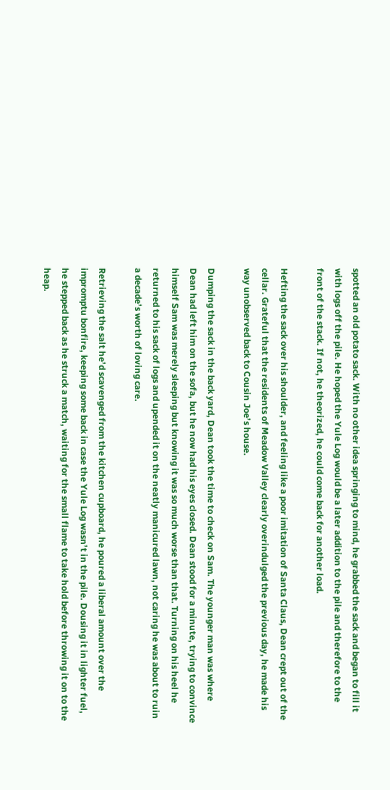spotted an old potato sack. With no other idea springing to mind, he grabbed the sack and began to fill it with logs off the pile. He hoped the Yule Log would be a later addition to the pile and therefore to the front of the stack. If not, he theorized, he could come back for another load.

Hefting the sack over his shoulder, and feeling like a poor imitation of Santa Claus, Dean crept out of the cellar. Grateful that the residents of Meadow Valley clearly overindulged the previous day, he made his way unobserved back to Cousin Joe’s house.

Dumping the sack in the back yard, Dean took the time to check on Sam. The younger man was where Dean had left him on the sofa, but he now had his eyes closed. Dean stood for a minute, trying to convince himself Sam was merely sleeping but knowing it was so much worse than that. Turning on his heel he returned to his sack of logs and upended it on the neatly manicured lawn, not caring he was about to ruin a decade’s worth of loving care.

Retrieving the salt he’d scavenged from the kitchen cupboard, he poured a liberal amount over the impromptu bonfire, keeping some back in case the Yule Log wasn’t in the pile. Dousing it in lighter fuel, he stepped back as he struck a match, waiting for the small flame to take hold before throwing it on to the heap.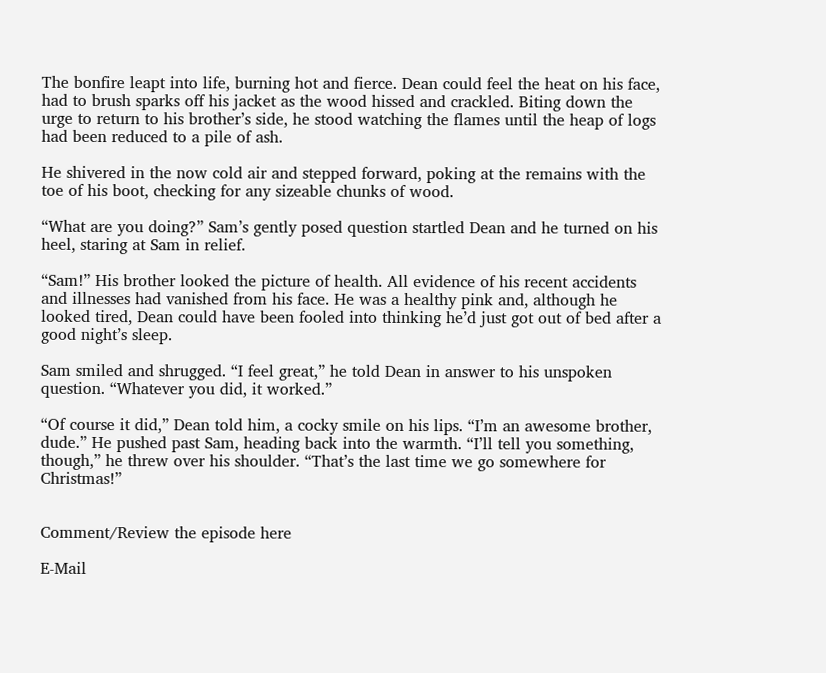The bonfire leapt into life, burning hot and fierce. Dean could feel the heat on his face, had to brush sparks off his jacket as the wood hissed and crackled. Biting down the urge to return to his brother’s side, he stood watching the flames until the heap of logs had been reduced to a pile of ash.

He shivered in the now cold air and stepped forward, poking at the remains with the toe of his boot, checking for any sizeable chunks of wood.

“What are you doing?” Sam’s gently posed question startled Dean and he turned on his heel, staring at Sam in relief.

“Sam!” His brother looked the picture of health. All evidence of his recent accidents and illnesses had vanished from his face. He was a healthy pink and, although he looked tired, Dean could have been fooled into thinking he’d just got out of bed after a good night’s sleep.

Sam smiled and shrugged. “I feel great,” he told Dean in answer to his unspoken question. “Whatever you did, it worked.”

“Of course it did,” Dean told him, a cocky smile on his lips. “I’m an awesome brother, dude.” He pushed past Sam, heading back into the warmth. “I’ll tell you something, though,” he threw over his shoulder. “That’s the last time we go somewhere for Christmas!”


Comment/Review the episode here

E-Mail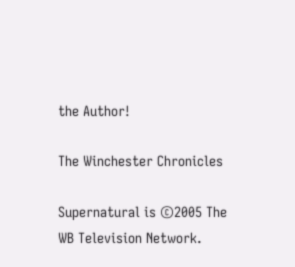the Author!

The Winchester Chronicles

Supernatural is ©2005 The WB Television Network.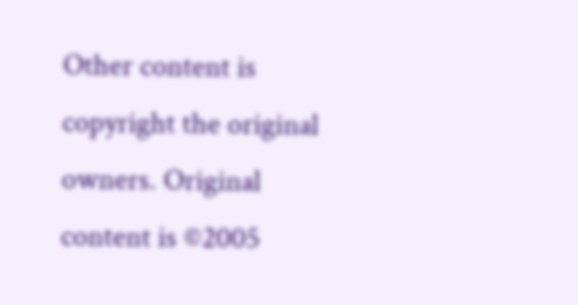Other content is copyright the original owners. Original content is ©2005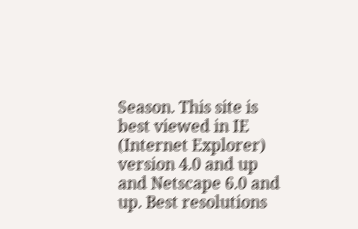Season. This site is best viewed in IE (Internet Explorer) version 4.0 and up and Netscape 6.0 and up. Best resolutions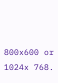800x600 or 1024x 768.